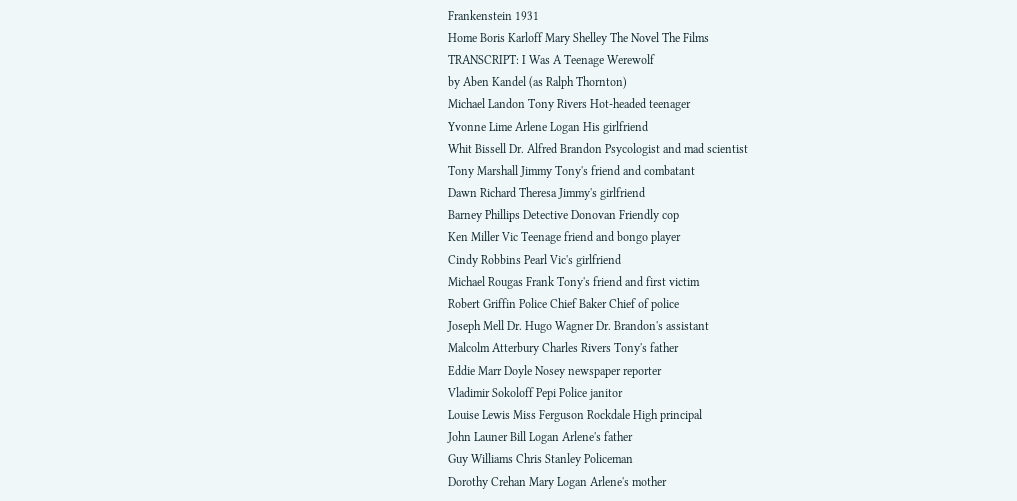Frankenstein 1931
Home Boris Karloff Mary Shelley The Novel The Films
TRANSCRIPT: I Was A Teenage Werewolf
by Aben Kandel (as Ralph Thornton)
Michael Landon Tony Rivers Hot-headed teenager
Yvonne Lime Arlene Logan His girlfriend
Whit Bissell Dr. Alfred Brandon Psycologist and mad scientist
Tony Marshall Jimmy Tony's friend and combatant
Dawn Richard Theresa Jimmy's girlfriend
Barney Phillips Detective Donovan Friendly cop
Ken Miller Vic Teenage friend and bongo player
Cindy Robbins Pearl Vic's girlfriend
Michael Rougas Frank Tony's friend and first victim
Robert Griffin Police Chief Baker Chief of police
Joseph Mell Dr. Hugo Wagner Dr. Brandon's assistant
Malcolm Atterbury Charles Rivers Tony's father
Eddie Marr Doyle Nosey newspaper reporter
Vladimir Sokoloff Pepi Police janitor
Louise Lewis Miss Ferguson Rockdale High principal
John Launer Bill Logan Arlene's father
Guy Williams Chris Stanley Policeman
Dorothy Crehan Mary Logan Arlene's mother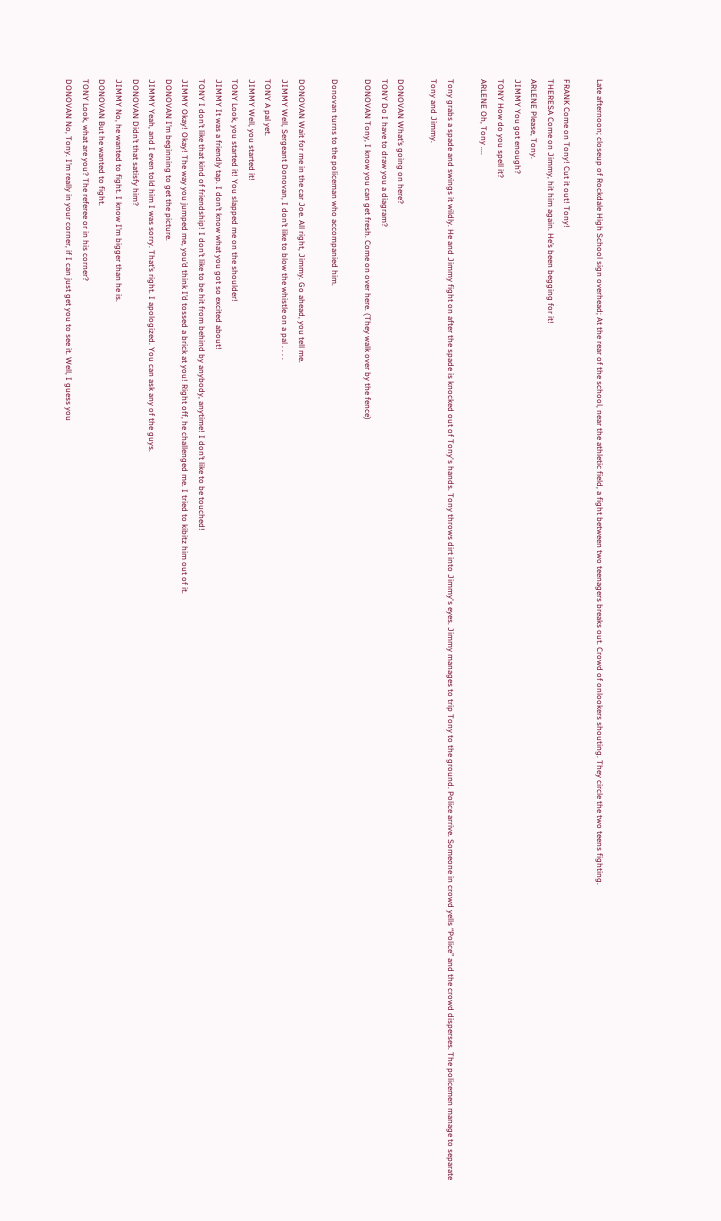Late afternoon; closeup of Rockdale High School sign overhead; At the rear of the school, near the athletic field, a fight between two teenagers breaks out. Crowd of onlookers shouting. They circle the two teens fighting.

FRANK Come on Tony! Cut it out! Tony!
THERESA Come on Jimmy, hit him again. He’s been begging for it!
ARLENE Please, Tony.
JIMMY You got enough?
TONY How do you spell it?
ARLENE Oh, Tony ....

Tony grabs a spade and swings it wildly. He and Jimmy fight on after the spade is knocked out of Tony's hands. Tony throws dirt into Jimmy's eyes. Jimmy manages to trip Tony to the ground. Police arrive. Someone in crowd yells “Police” and the crowd disperses. The policemen manage to separate Tony and Jimmy.

DONOVAN What’s going on here?
TONY Do I have to draw you a diagram?
DONOVAN Tony, I know you can get fresh. Come on over here. (They walk over by the fence)

Donovan turns to the policeman who accompanied him.

DONOVAN Wait for me in the car Joe. All right, Jimmy. Go ahead, you tell me.
JIMMY Well, Sergeant Donovan, I don’t like to blow the whistle on a pal . . . .
TONY A pal yet.
JIMMY Well, you started it!
TONY Look, you started it! You slapped me on the shoulder!
JIMMY It was a friendly tap. I don’t know what you got so excited about!
TONY I don’t like that kind of friendship! I don’t like to be hit from behind by anybody, anytime! I don’t like to be touched!
JIMMY Okay! Okay! The way you jumped me, you’d think I’d tossed a brick at you! Right off, he challenged me. I tried to kibitz him out of it.
DONOVAN I’m beginning to get the picture.
JIMMY Yeah, and I even told him I was sorry. That’s right. I apologized. You can ask any of the guys.
DONOVAN Didn’t that satisfy him?
JIMMY No, he wanted to fight. I know I’m bigger than he is.
DONOVAN But he wanted to fight.
TONY Look, what are you? The referee or in his corner?
DONOVAN No, Tony. I’m really in your corner, if I can just get you to see it. Well, I guess you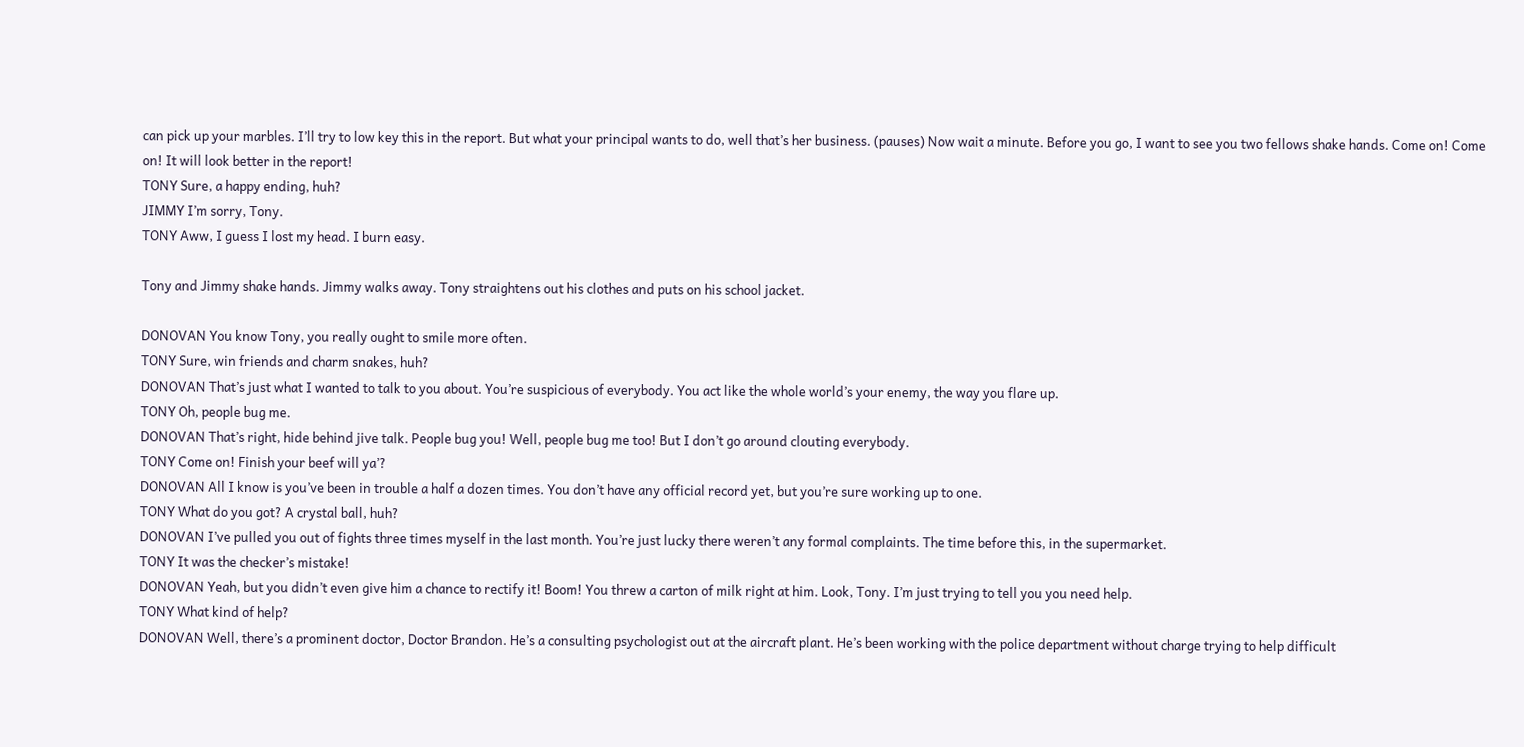can pick up your marbles. I’ll try to low key this in the report. But what your principal wants to do, well that’s her business. (pauses) Now wait a minute. Before you go, I want to see you two fellows shake hands. Come on! Come on! It will look better in the report!
TONY Sure, a happy ending, huh?
JIMMY I’m sorry, Tony.
TONY Aww, I guess I lost my head. I burn easy.

Tony and Jimmy shake hands. Jimmy walks away. Tony straightens out his clothes and puts on his school jacket.

DONOVAN You know Tony, you really ought to smile more often.
TONY Sure, win friends and charm snakes, huh?
DONOVAN That’s just what I wanted to talk to you about. You’re suspicious of everybody. You act like the whole world’s your enemy, the way you flare up.
TONY Oh, people bug me.
DONOVAN That’s right, hide behind jive talk. People bug you! Well, people bug me too! But I don’t go around clouting everybody.
TONY Come on! Finish your beef will ya’?
DONOVAN All I know is you’ve been in trouble a half a dozen times. You don’t have any official record yet, but you’re sure working up to one.
TONY What do you got? A crystal ball, huh?
DONOVAN I’ve pulled you out of fights three times myself in the last month. You’re just lucky there weren’t any formal complaints. The time before this, in the supermarket.
TONY It was the checker’s mistake!
DONOVAN Yeah, but you didn’t even give him a chance to rectify it! Boom! You threw a carton of milk right at him. Look, Tony. I’m just trying to tell you you need help.
TONY What kind of help?
DONOVAN Well, there’s a prominent doctor, Doctor Brandon. He’s a consulting psychologist out at the aircraft plant. He’s been working with the police department without charge trying to help difficult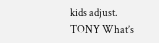kids adjust.
TONY What’s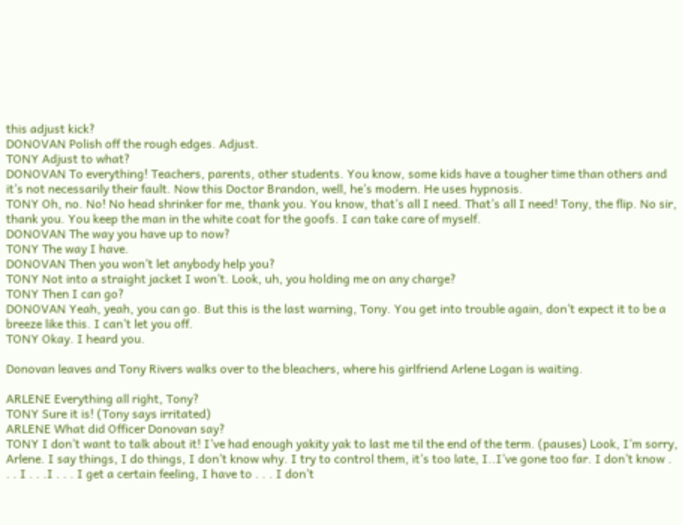this adjust kick?
DONOVAN Polish off the rough edges. Adjust.
TONY Adjust to what?
DONOVAN To everything! Teachers, parents, other students. You know, some kids have a tougher time than others and it’s not necessarily their fault. Now this Doctor Brandon, well, he’s modern. He uses hypnosis.
TONY Oh, no. No! No head shrinker for me, thank you. You know, that’s all I need. That’s all I need! Tony, the flip. No sir, thank you. You keep the man in the white coat for the goofs. I can take care of myself.
DONOVAN The way you have up to now?
TONY The way I have.
DONOVAN Then you won’t let anybody help you?
TONY Not into a straight jacket I won’t. Look, uh, you holding me on any charge?
TONY Then I can go?
DONOVAN Yeah, yeah, you can go. But this is the last warning, Tony. You get into trouble again, don’t expect it to be a breeze like this. I can’t let you off.
TONY Okay. I heard you.

Donovan leaves and Tony Rivers walks over to the bleachers, where his girlfriend Arlene Logan is waiting.

ARLENE Everything all right, Tony?
TONY Sure it is! (Tony says irritated)
ARLENE What did Officer Donovan say?
TONY I don’t want to talk about it! I’ve had enough yakity yak to last me til the end of the term. (pauses) Look, I’m sorry, Arlene. I say things, I do things, I don’t know why. I try to control them, it’s too late, I..I’ve gone too far. I don’t know . . . I . . .I . . . I get a certain feeling, I have to . . . I don’t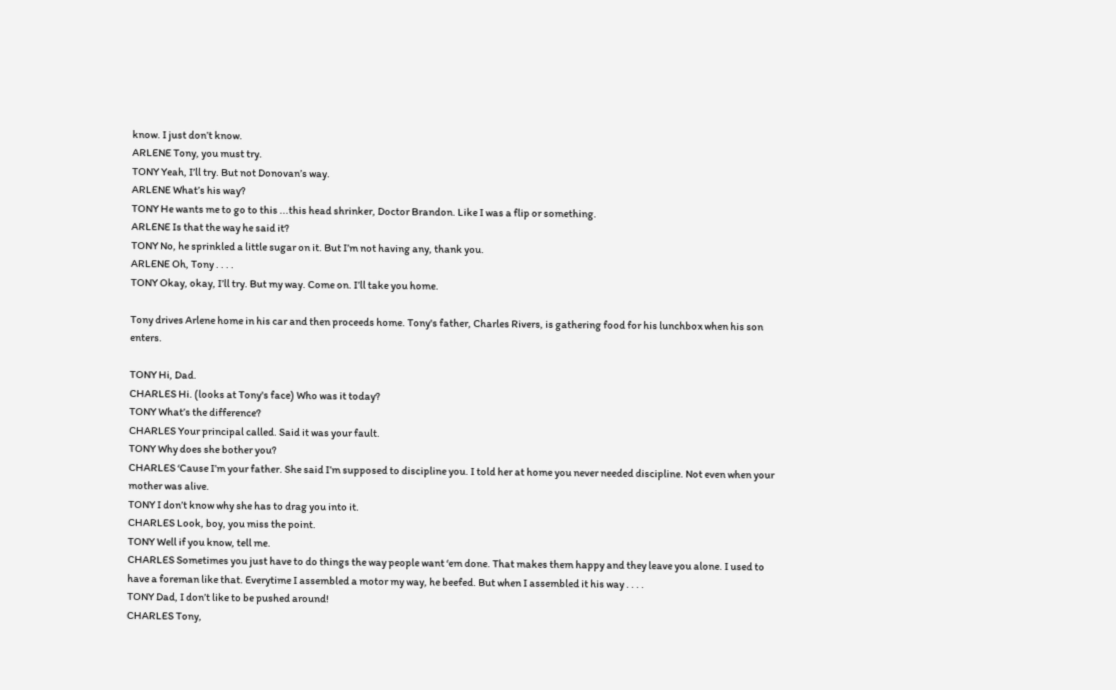know. I just don’t know.
ARLENE Tony, you must try.
TONY Yeah, I’ll try. But not Donovan’s way.
ARLENE What’s his way?
TONY He wants me to go to this ...this head shrinker, Doctor Brandon. Like I was a flip or something.
ARLENE Is that the way he said it?
TONY No, he sprinkled a little sugar on it. But I’m not having any, thank you.
ARLENE Oh, Tony . . . .
TONY Okay, okay, I’ll try. But my way. Come on. I’ll take you home.

Tony drives Arlene home in his car and then proceeds home. Tony's father, Charles Rivers, is gathering food for his lunchbox when his son enters.

TONY Hi, Dad.
CHARLES Hi. (looks at Tony's face) Who was it today?
TONY What’s the difference?
CHARLES Your principal called. Said it was your fault.
TONY Why does she bother you?
CHARLES ‘Cause I’m your father. She said I’m supposed to discipline you. I told her at home you never needed discipline. Not even when your mother was alive.
TONY I don’t know why she has to drag you into it.
CHARLES Look, boy, you miss the point.
TONY Well if you know, tell me.
CHARLES Sometimes you just have to do things the way people want ‘em done. That makes them happy and they leave you alone. I used to have a foreman like that. Everytime I assembled a motor my way, he beefed. But when I assembled it his way . . . .
TONY Dad, I don’t like to be pushed around!
CHARLES Tony,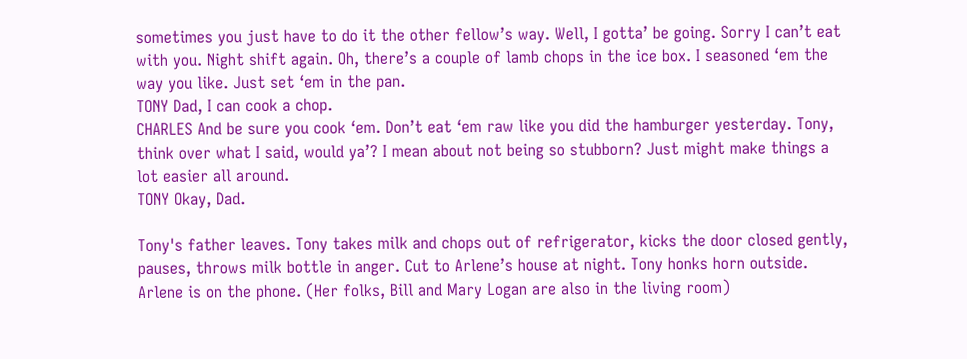sometimes you just have to do it the other fellow’s way. Well, I gotta’ be going. Sorry I can’t eat with you. Night shift again. Oh, there’s a couple of lamb chops in the ice box. I seasoned ‘em the way you like. Just set ‘em in the pan.
TONY Dad, I can cook a chop.
CHARLES And be sure you cook ‘em. Don’t eat ‘em raw like you did the hamburger yesterday. Tony, think over what I said, would ya’? I mean about not being so stubborn? Just might make things a lot easier all around.
TONY Okay, Dad.

Tony's father leaves. Tony takes milk and chops out of refrigerator, kicks the door closed gently, pauses, throws milk bottle in anger. Cut to Arlene’s house at night. Tony honks horn outside. Arlene is on the phone. (Her folks, Bill and Mary Logan are also in the living room)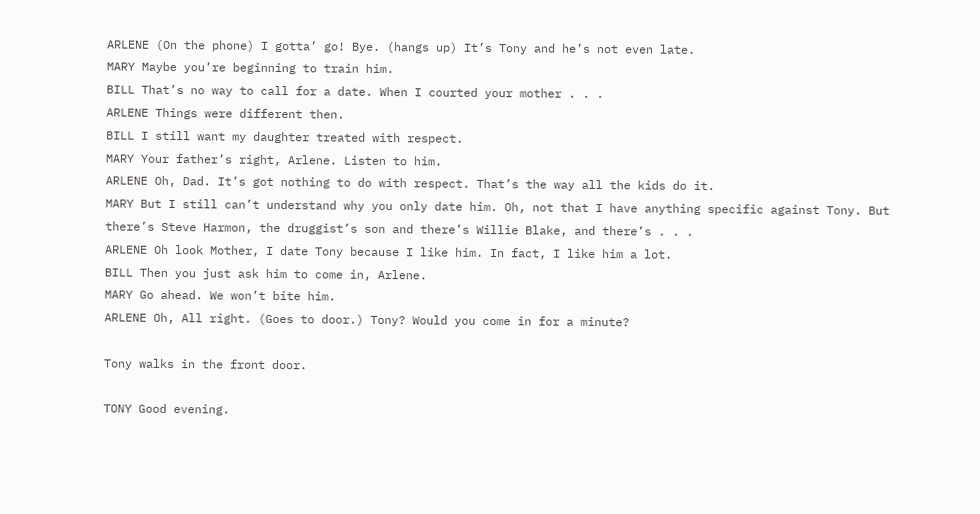ARLENE (On the phone) I gotta’ go! Bye. (hangs up) It’s Tony and he’s not even late.
MARY Maybe you’re beginning to train him.
BILL That’s no way to call for a date. When I courted your mother . . .
ARLENE Things were different then.
BILL I still want my daughter treated with respect.
MARY Your father’s right, Arlene. Listen to him.
ARLENE Oh, Dad. It’s got nothing to do with respect. That’s the way all the kids do it.
MARY But I still can’t understand why you only date him. Oh, not that I have anything specific against Tony. But there’s Steve Harmon, the druggist’s son and there’s Willie Blake, and there’s . . .
ARLENE Oh look Mother, I date Tony because I like him. In fact, I like him a lot.
BILL Then you just ask him to come in, Arlene.
MARY Go ahead. We won’t bite him.
ARLENE Oh, All right. (Goes to door.) Tony? Would you come in for a minute?

Tony walks in the front door.

TONY Good evening.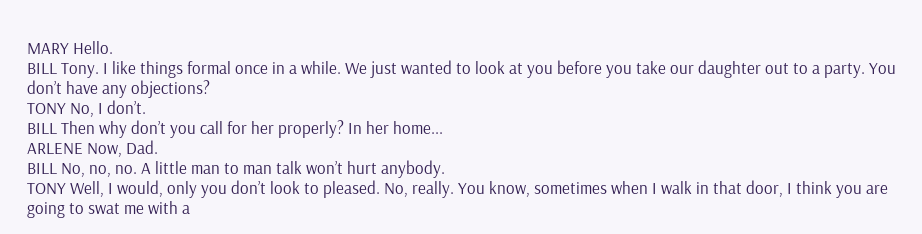MARY Hello.
BILL Tony. I like things formal once in a while. We just wanted to look at you before you take our daughter out to a party. You don’t have any objections?
TONY No, I don’t.
BILL Then why don’t you call for her properly? In her home...
ARLENE Now, Dad.
BILL No, no, no. A little man to man talk won’t hurt anybody.
TONY Well, I would, only you don’t look to pleased. No, really. You know, sometimes when I walk in that door, I think you are going to swat me with a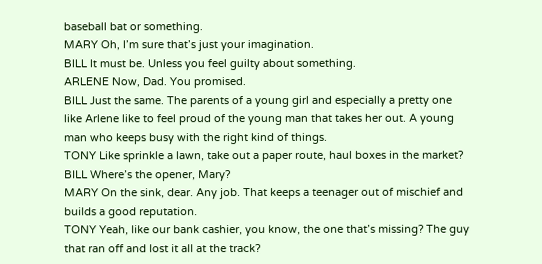baseball bat or something.
MARY Oh, I’m sure that’s just your imagination.
BILL It must be. Unless you feel guilty about something.
ARLENE Now, Dad. You promised.
BILL Just the same. The parents of a young girl and especially a pretty one like Arlene like to feel proud of the young man that takes her out. A young man who keeps busy with the right kind of things.
TONY Like sprinkle a lawn, take out a paper route, haul boxes in the market?
BILL Where’s the opener, Mary?
MARY On the sink, dear. Any job. That keeps a teenager out of mischief and builds a good reputation.
TONY Yeah, like our bank cashier, you know, the one that’s missing? The guy that ran off and lost it all at the track?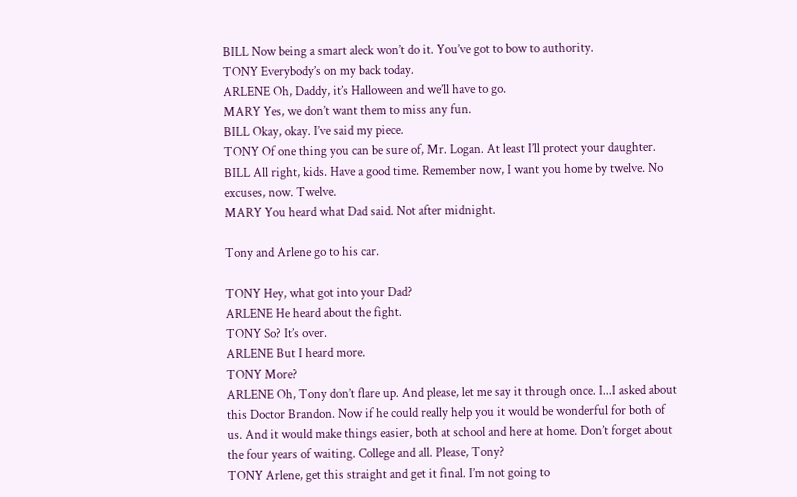BILL Now being a smart aleck won’t do it. You’ve got to bow to authority.
TONY Everybody’s on my back today.
ARLENE Oh, Daddy, it’s Halloween and we’ll have to go.
MARY Yes, we don’t want them to miss any fun.
BILL Okay, okay. I’ve said my piece.
TONY Of one thing you can be sure of, Mr. Logan. At least I’ll protect your daughter.
BILL All right, kids. Have a good time. Remember now, I want you home by twelve. No excuses, now. Twelve.
MARY You heard what Dad said. Not after midnight.

Tony and Arlene go to his car.

TONY Hey, what got into your Dad?
ARLENE He heard about the fight.
TONY So? It’s over.
ARLENE But I heard more.
TONY More?
ARLENE Oh, Tony don’t flare up. And please, let me say it through once. I...I asked about this Doctor Brandon. Now if he could really help you it would be wonderful for both of us. And it would make things easier, both at school and here at home. Don’t forget about the four years of waiting. College and all. Please, Tony?
TONY Arlene, get this straight and get it final. I’m not going to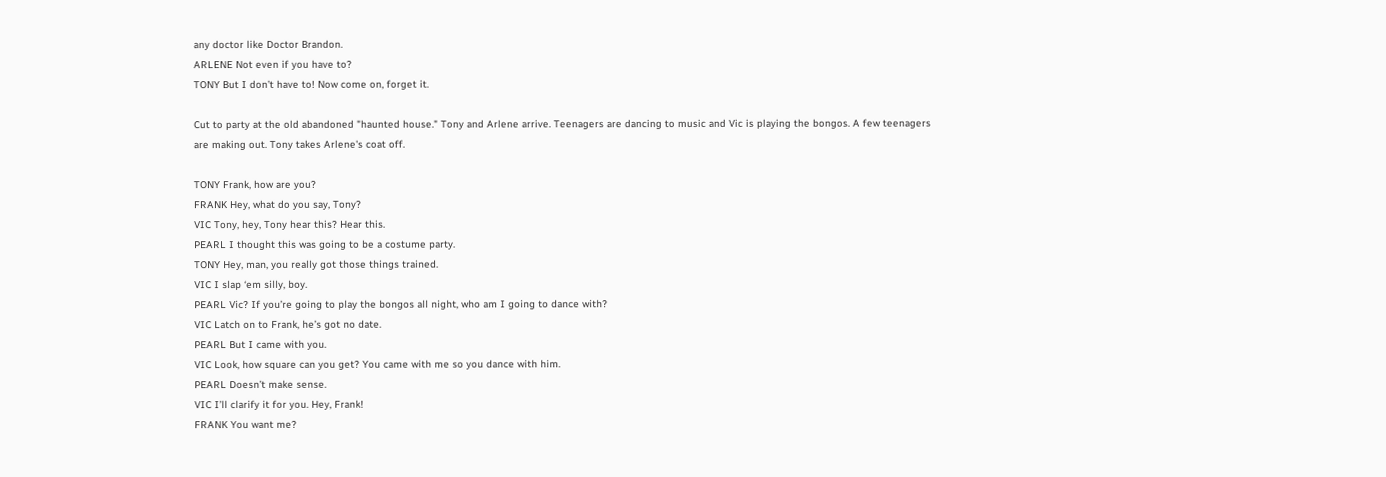any doctor like Doctor Brandon.
ARLENE Not even if you have to?
TONY But I don’t have to! Now come on, forget it.

Cut to party at the old abandoned "haunted house." Tony and Arlene arrive. Teenagers are dancing to music and Vic is playing the bongos. A few teenagers are making out. Tony takes Arlene's coat off.

TONY Frank, how are you?
FRANK Hey, what do you say, Tony?
VIC Tony, hey, Tony hear this? Hear this.
PEARL I thought this was going to be a costume party.
TONY Hey, man, you really got those things trained.
VIC I slap ‘em silly, boy.
PEARL Vic? If you’re going to play the bongos all night, who am I going to dance with?
VIC Latch on to Frank, he’s got no date.
PEARL But I came with you.
VIC Look, how square can you get? You came with me so you dance with him.
PEARL Doesn’t make sense.
VIC I’ll clarify it for you. Hey, Frank!
FRANK You want me?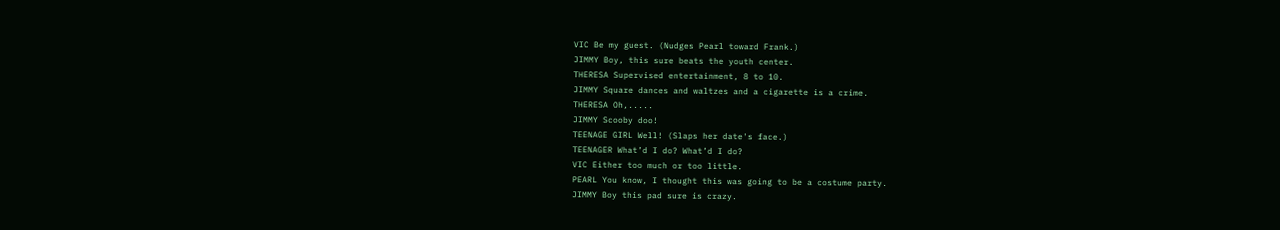VIC Be my guest. (Nudges Pearl toward Frank.)
JIMMY Boy, this sure beats the youth center.
THERESA Supervised entertainment, 8 to 10.
JIMMY Square dances and waltzes and a cigarette is a crime.
THERESA Oh,.....
JIMMY Scooby doo!
TEENAGE GIRL Well! (Slaps her date's face.)
TEENAGER What’d I do? What’d I do?
VIC Either too much or too little.
PEARL You know, I thought this was going to be a costume party.
JIMMY Boy this pad sure is crazy.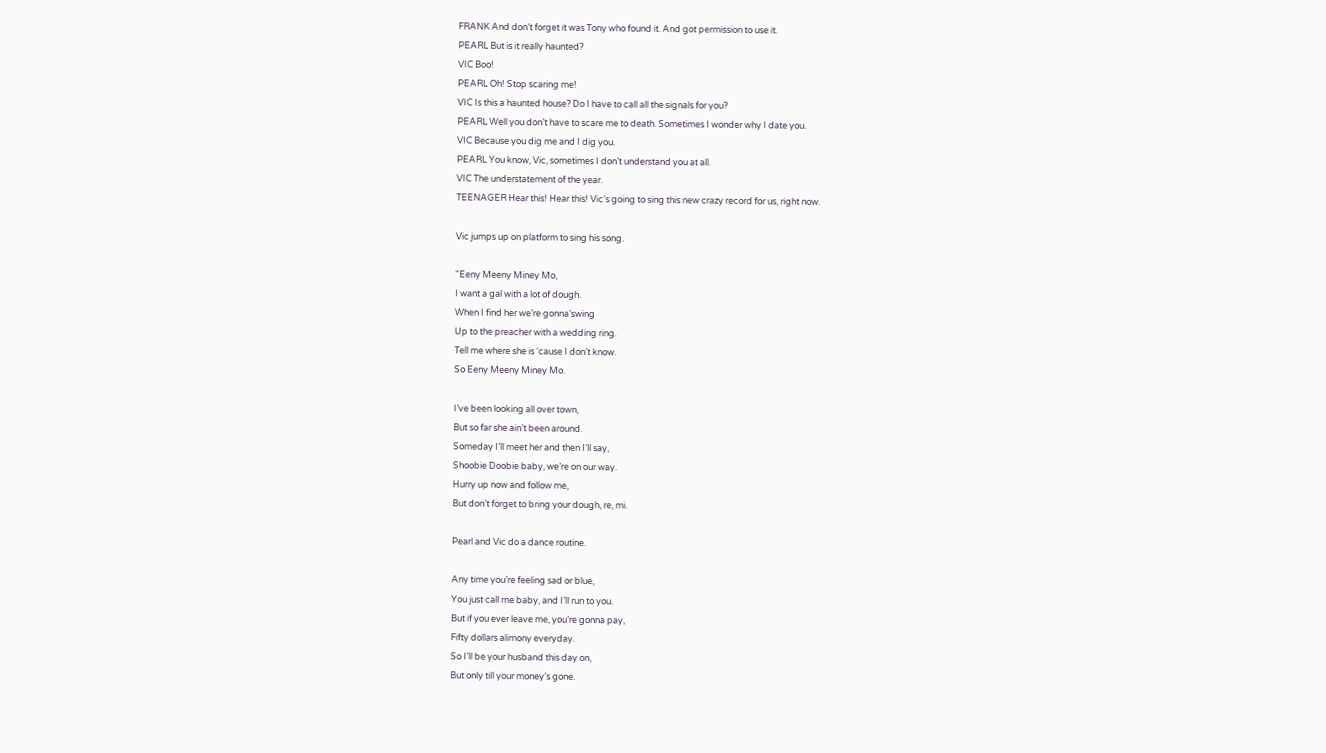FRANK And don’t forget it was Tony who found it. And got permission to use it.
PEARL But is it really haunted?
VIC Boo!
PEARL Oh! Stop scaring me!
VIC Is this a haunted house? Do I have to call all the signals for you?
PEARL Well you don’t have to scare me to death. Sometimes I wonder why I date you.
VIC Because you dig me and I dig you.
PEARL You know, Vic, sometimes I don’t understand you at all.
VIC The understatement of the year.
TEENAGER Hear this! Hear this! Vic’s going to sing this new crazy record for us, right now.

Vic jumps up on platform to sing his song.

"Eeny Meeny Miney Mo,
I want a gal with a lot of dough.
When I find her we’re gonna’swing
Up to the preacher with a wedding ring.
Tell me where she is ‘cause I don’t know.
So Eeny Meeny Miney Mo.

I’ve been looking all over town,
But so far she ain’t been around.
Someday I’ll meet her and then I’ll say,
Shoobie Doobie baby, we’re on our way.
Hurry up now and follow me,
But don’t forget to bring your dough, re, mi.

Pearl and Vic do a dance routine.

Any time you’re feeling sad or blue,
You just call me baby, and I’ll run to you.
But if you ever leave me, you’re gonna pay,
Fifty dollars alimony everyday.
So I’ll be your husband this day on,
But only till your money’s gone.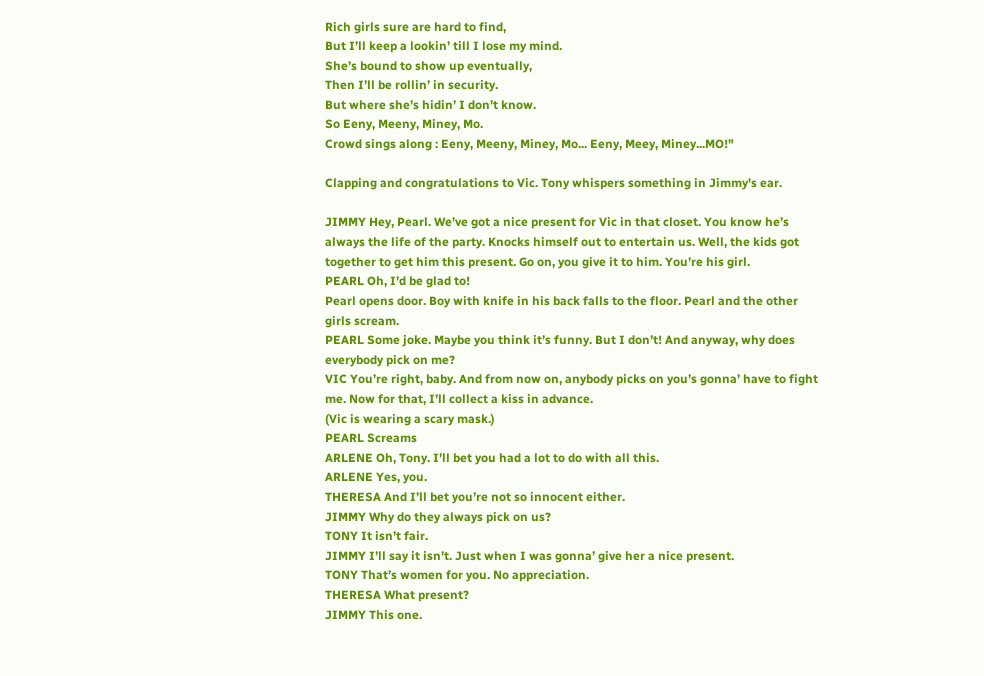Rich girls sure are hard to find,
But I’ll keep a lookin’ till I lose my mind.
She’s bound to show up eventually,
Then I’ll be rollin’ in security.
But where she’s hidin’ I don’t know.
So Eeny, Meeny, Miney, Mo.
Crowd sings along : Eeny, Meeny, Miney, Mo... Eeny, Meey, Miney...MO!"

Clapping and congratulations to Vic. Tony whispers something in Jimmy's ear.

JIMMY Hey, Pearl. We’ve got a nice present for Vic in that closet. You know he’s always the life of the party. Knocks himself out to entertain us. Well, the kids got together to get him this present. Go on, you give it to him. You’re his girl.
PEARL Oh, I’d be glad to!
Pearl opens door. Boy with knife in his back falls to the floor. Pearl and the other girls scream.
PEARL Some joke. Maybe you think it’s funny. But I don’t! And anyway, why does everybody pick on me?
VIC You’re right, baby. And from now on, anybody picks on you’s gonna’ have to fight me. Now for that, I’ll collect a kiss in advance.
(Vic is wearing a scary mask.)
PEARL Screams
ARLENE Oh, Tony. I’ll bet you had a lot to do with all this.
ARLENE Yes, you.
THERESA And I’ll bet you’re not so innocent either.
JIMMY Why do they always pick on us?
TONY It isn’t fair.
JIMMY I’ll say it isn’t. Just when I was gonna’ give her a nice present.
TONY That’s women for you. No appreciation.
THERESA What present?
JIMMY This one.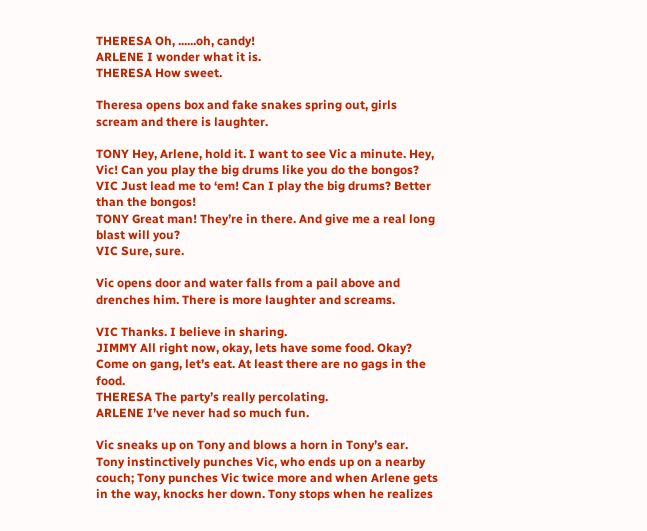THERESA Oh, ......oh, candy!
ARLENE I wonder what it is.
THERESA How sweet.

Theresa opens box and fake snakes spring out, girls scream and there is laughter.

TONY Hey, Arlene, hold it. I want to see Vic a minute. Hey, Vic! Can you play the big drums like you do the bongos?
VIC Just lead me to ‘em! Can I play the big drums? Better than the bongos!
TONY Great man! They’re in there. And give me a real long blast will you?
VIC Sure, sure.

Vic opens door and water falls from a pail above and drenches him. There is more laughter and screams.

VIC Thanks. I believe in sharing.
JIMMY All right now, okay, lets have some food. Okay? Come on gang, let’s eat. At least there are no gags in the food.
THERESA The party’s really percolating.
ARLENE I’ve never had so much fun.

Vic sneaks up on Tony and blows a horn in Tony’s ear. Tony instinctively punches Vic, who ends up on a nearby couch; Tony punches Vic twice more and when Arlene gets in the way, knocks her down. Tony stops when he realizes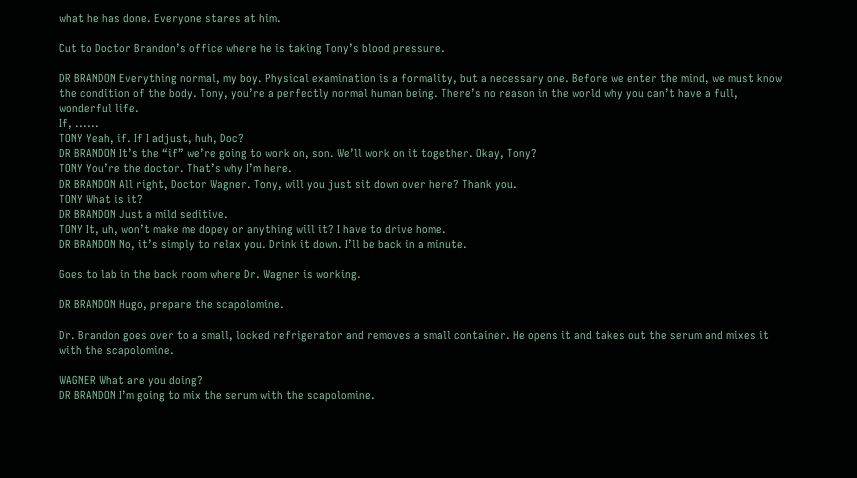what he has done. Everyone stares at him.

Cut to Doctor Brandon’s office where he is taking Tony’s blood pressure.

DR BRANDON Everything normal, my boy. Physical examination is a formality, but a necessary one. Before we enter the mind, we must know the condition of the body. Tony, you’re a perfectly normal human being. There’s no reason in the world why you can’t have a full, wonderful life.
If, ......
TONY Yeah, if. If I adjust, huh, Doc?
DR BRANDON It’s the “if” we’re going to work on, son. We’ll work on it together. Okay, Tony?
TONY You’re the doctor. That’s why I’m here.
DR BRANDON All right, Doctor Wagner. Tony, will you just sit down over here? Thank you.
TONY What is it?
DR BRANDON Just a mild seditive.
TONY It, uh, won’t make me dopey or anything will it? I have to drive home.
DR BRANDON No, it’s simply to relax you. Drink it down. I’ll be back in a minute.

Goes to lab in the back room where Dr. Wagner is working.

DR BRANDON Hugo, prepare the scapolomine.

Dr. Brandon goes over to a small, locked refrigerator and removes a small container. He opens it and takes out the serum and mixes it with the scapolomine.

WAGNER What are you doing?
DR BRANDON I’m going to mix the serum with the scapolomine.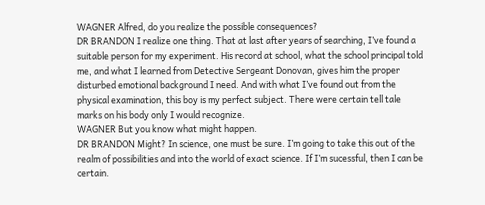WAGNER Alfred, do you realize the possible consequences?
DR BRANDON I realize one thing. That at last after years of searching, I’ve found a suitable person for my experiment. His record at school, what the school principal told me, and what I learned from Detective Sergeant Donovan, gives him the proper disturbed emotional background I need. And with what I’ve found out from the physical examination, this boy is my perfect subject. There were certain tell tale marks on his body only I would recognize.
WAGNER But you know what might happen.
DR BRANDON Might? In science, one must be sure. I’m going to take this out of the realm of possibilities and into the world of exact science. If I’m sucessful, then I can be certain.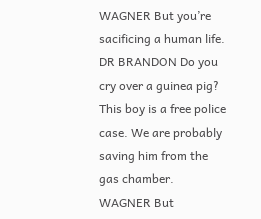WAGNER But you’re sacificing a human life.
DR BRANDON Do you cry over a guinea pig? This boy is a free police case. We are probably saving him from the gas chamber.
WAGNER But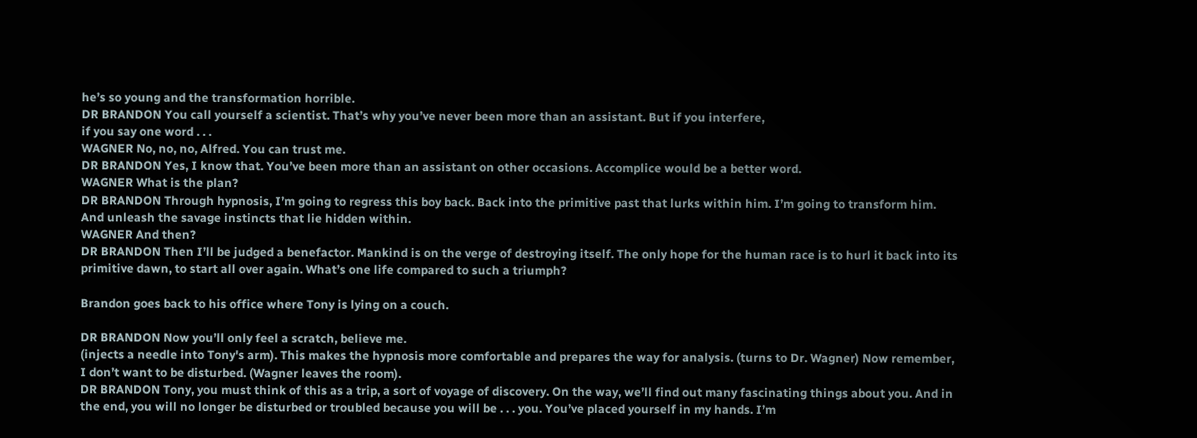he’s so young and the transformation horrible.
DR BRANDON You call yourself a scientist. That’s why you’ve never been more than an assistant. But if you interfere,
if you say one word . . .
WAGNER No, no, no, Alfred. You can trust me.
DR BRANDON Yes, I know that. You’ve been more than an assistant on other occasions. Accomplice would be a better word.
WAGNER What is the plan?
DR BRANDON Through hypnosis, I’m going to regress this boy back. Back into the primitive past that lurks within him. I’m going to transform him. And unleash the savage instincts that lie hidden within.
WAGNER And then?
DR BRANDON Then I’ll be judged a benefactor. Mankind is on the verge of destroying itself. The only hope for the human race is to hurl it back into its primitive dawn, to start all over again. What’s one life compared to such a triumph?

Brandon goes back to his office where Tony is lying on a couch.

DR BRANDON Now you’ll only feel a scratch, believe me.
(injects a needle into Tony's arm). This makes the hypnosis more comfortable and prepares the way for analysis. (turns to Dr. Wagner) Now remember, I don’t want to be disturbed. (Wagner leaves the room).
DR BRANDON Tony, you must think of this as a trip, a sort of voyage of discovery. On the way, we’ll find out many fascinating things about you. And in the end, you will no longer be disturbed or troubled because you will be . . . you. You’ve placed yourself in my hands. I’m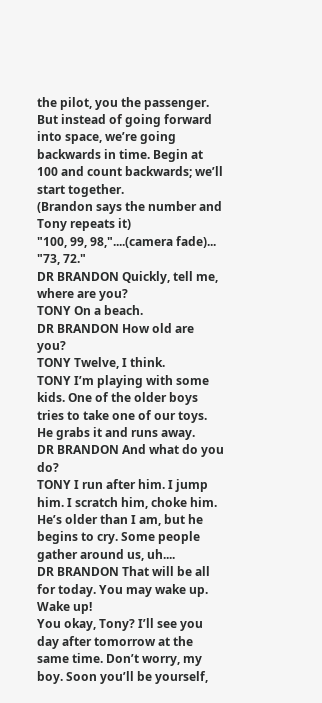the pilot, you the passenger. But instead of going forward into space, we’re going backwards in time. Begin at 100 and count backwards; we’ll start together.
(Brandon says the number and Tony repeats it)
"100, 99, 98,"....(camera fade)... "73, 72."
DR BRANDON Quickly, tell me, where are you?
TONY On a beach.
DR BRANDON How old are you?
TONY Twelve, I think.
TONY I’m playing with some kids. One of the older boys tries to take one of our toys. He grabs it and runs away.
DR BRANDON And what do you do?
TONY I run after him. I jump him. I scratch him, choke him. He’s older than I am, but he begins to cry. Some people gather around us, uh....
DR BRANDON That will be all for today. You may wake up. Wake up!
You okay, Tony? I’ll see you day after tomorrow at the same time. Don’t worry, my boy. Soon you’ll be yourself,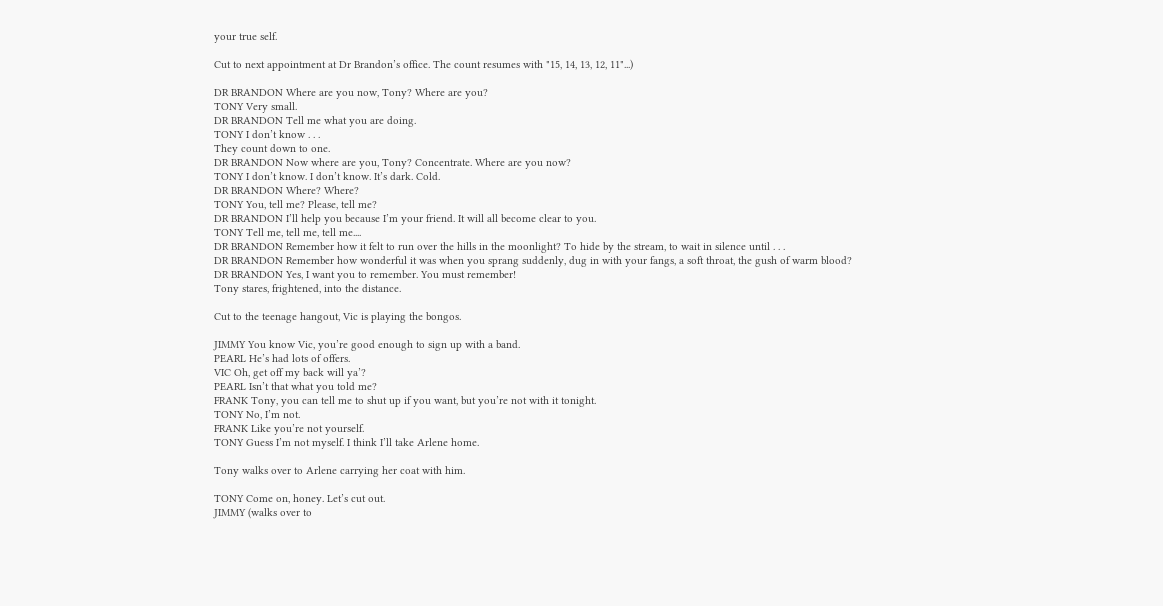your true self.

Cut to next appointment at Dr Brandon’s office. The count resumes with "15, 14, 13, 12, 11"...)

DR BRANDON Where are you now, Tony? Where are you?
TONY Very small.
DR BRANDON Tell me what you are doing.
TONY I don’t know . . .
They count down to one.
DR BRANDON Now where are you, Tony? Concentrate. Where are you now?
TONY I don’t know. I don’t know. It’s dark. Cold.
DR BRANDON Where? Where?
TONY You, tell me? Please, tell me?
DR BRANDON I’ll help you because I’m your friend. It will all become clear to you.
TONY Tell me, tell me, tell me....
DR BRANDON Remember how it felt to run over the hills in the moonlight? To hide by the stream, to wait in silence until . . .
DR BRANDON Remember how wonderful it was when you sprang suddenly, dug in with your fangs, a soft throat, the gush of warm blood?
DR BRANDON Yes, I want you to remember. You must remember!
Tony stares, frightened, into the distance.

Cut to the teenage hangout, Vic is playing the bongos.

JIMMY You know Vic, you’re good enough to sign up with a band.
PEARL He’s had lots of offers.
VIC Oh, get off my back will ya’?
PEARL Isn’t that what you told me?
FRANK Tony, you can tell me to shut up if you want, but you’re not with it tonight.
TONY No, I’m not.
FRANK Like you’re not yourself.
TONY Guess I’m not myself. I think I’ll take Arlene home.

Tony walks over to Arlene carrying her coat with him.

TONY Come on, honey. Let’s cut out.
JIMMY (walks over to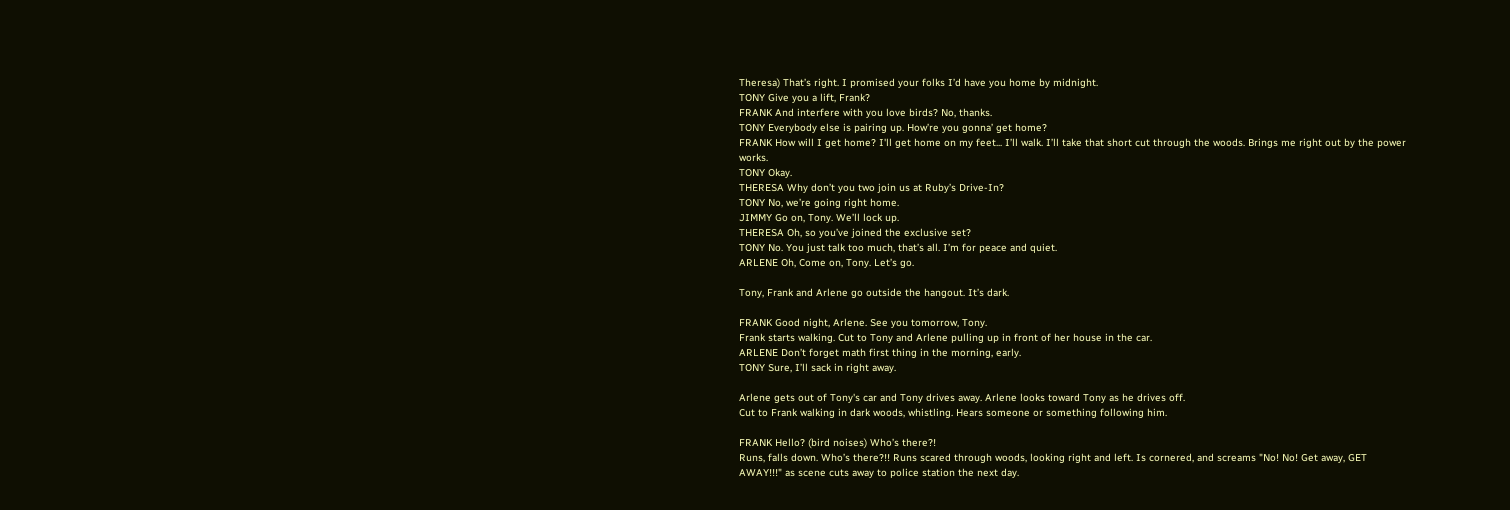Theresa) That’s right. I promised your folks I’d have you home by midnight.
TONY Give you a lift, Frank?
FRANK And interfere with you love birds? No, thanks.
TONY Everybody else is pairing up. How’re you gonna’ get home?
FRANK How will I get home? I'll get home on my feet... I’ll walk. I’ll take that short cut through the woods. Brings me right out by the power works.
TONY Okay.
THERESA Why don’t you two join us at Ruby’s Drive-In?
TONY No, we’re going right home.
JIMMY Go on, Tony. We’ll lock up.
THERESA Oh, so you’ve joined the exclusive set?
TONY No. You just talk too much, that’s all. I’m for peace and quiet.
ARLENE Oh, Come on, Tony. Let’s go.

Tony, Frank and Arlene go outside the hangout. It’s dark.

FRANK Good night, Arlene. See you tomorrow, Tony.
Frank starts walking. Cut to Tony and Arlene pulling up in front of her house in the car.
ARLENE Don’t forget math first thing in the morning, early.
TONY Sure, I’ll sack in right away.

Arlene gets out of Tony's car and Tony drives away. Arlene looks toward Tony as he drives off.
Cut to Frank walking in dark woods, whistling. Hears someone or something following him.

FRANK Hello? (bird noises) Who’s there?!
Runs, falls down. Who’s there?!! Runs scared through woods, looking right and left. Is cornered, and screams "No! No! Get away, GET AWAY!!!" as scene cuts away to police station the next day.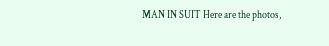MAN IN SUIT Here are the photos,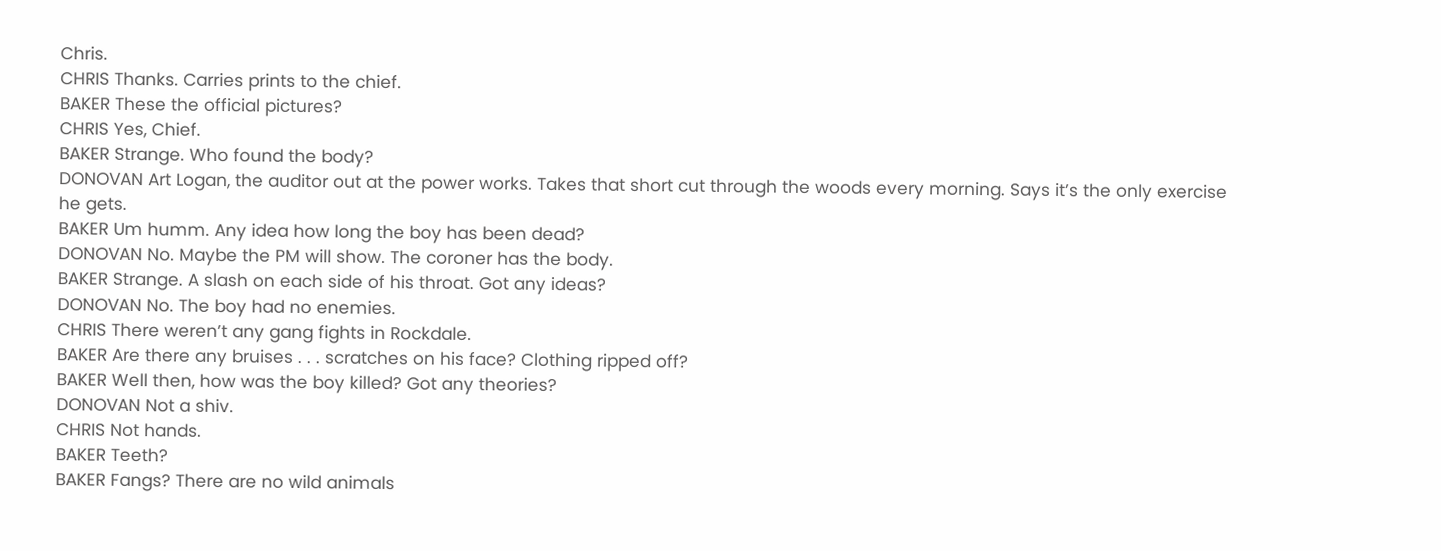Chris.
CHRIS Thanks. Carries prints to the chief.
BAKER These the official pictures?
CHRIS Yes, Chief.
BAKER Strange. Who found the body?
DONOVAN Art Logan, the auditor out at the power works. Takes that short cut through the woods every morning. Says it’s the only exercise he gets.
BAKER Um humm. Any idea how long the boy has been dead?
DONOVAN No. Maybe the PM will show. The coroner has the body.
BAKER Strange. A slash on each side of his throat. Got any ideas?
DONOVAN No. The boy had no enemies.
CHRIS There weren’t any gang fights in Rockdale.
BAKER Are there any bruises . . . scratches on his face? Clothing ripped off?
BAKER Well then, how was the boy killed? Got any theories?
DONOVAN Not a shiv.
CHRIS Not hands.
BAKER Teeth?
BAKER Fangs? There are no wild animals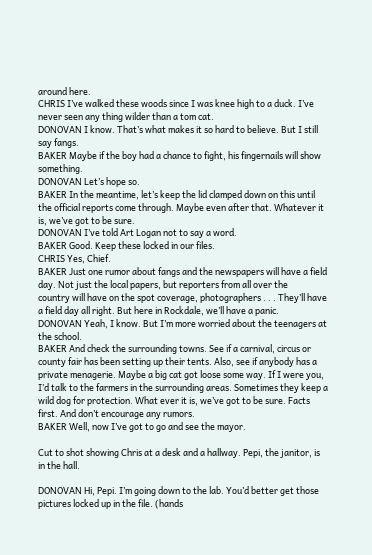around here.
CHRIS I’ve walked these woods since I was knee high to a duck. I’ve never seen any thing wilder than a tom cat.
DONOVAN I know. That’s what makes it so hard to believe. But I still say fangs.
BAKER Maybe if the boy had a chance to fight, his fingernails will show something.
DONOVAN Let’s hope so.
BAKER In the meantime, let’s keep the lid clamped down on this until the official reports come through. Maybe even after that. Whatever it is, we’ve got to be sure.
DONOVAN I’ve told Art Logan not to say a word.
BAKER Good. Keep these locked in our files.
CHRIS Yes, Chief.
BAKER Just one rumor about fangs and the newspapers will have a field day. Not just the local papers, but reporters from all over the
country will have on the spot coverage, photographers . . . They’ll have a field day all right. But here in Rockdale, we’ll have a panic.
DONOVAN Yeah, I know. But I’m more worried about the teenagers at the school.
BAKER And check the surrounding towns. See if a carnival, circus or county fair has been setting up their tents. Also, see if anybody has a private menagerie. Maybe a big cat got loose some way. If I were you, I’d talk to the farmers in the surrounding areas. Sometimes they keep a wild dog for protection. What ever it is, we’ve got to be sure. Facts first. And don’t encourage any rumors.
BAKER Well, now I’ve got to go and see the mayor.

Cut to shot showing Chris at a desk and a hallway. Pepi, the janitor, is in the hall.

DONOVAN Hi, Pepi. I’m going down to the lab. You’d better get those pictures locked up in the file. (hands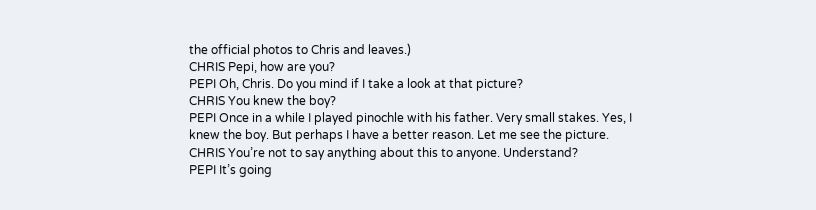the official photos to Chris and leaves.)
CHRIS Pepi, how are you?
PEPI Oh, Chris. Do you mind if I take a look at that picture?
CHRIS You knew the boy?
PEPI Once in a while I played pinochle with his father. Very small stakes. Yes, I knew the boy. But perhaps I have a better reason. Let me see the picture.
CHRIS You’re not to say anything about this to anyone. Understand?
PEPI It’s going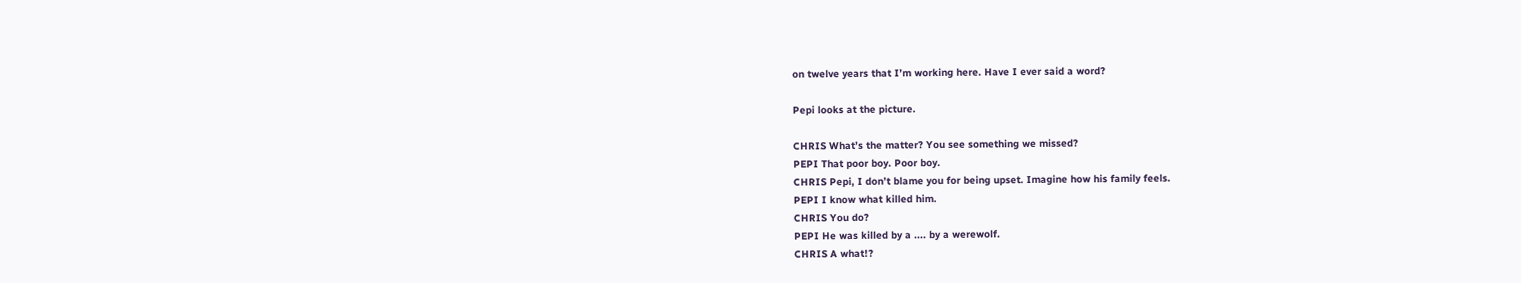on twelve years that I’m working here. Have I ever said a word?

Pepi looks at the picture.

CHRIS What’s the matter? You see something we missed?
PEPI That poor boy. Poor boy.
CHRIS Pepi, I don’t blame you for being upset. Imagine how his family feels.
PEPI I know what killed him.
CHRIS You do?
PEPI He was killed by a .... by a werewolf.
CHRIS A what!?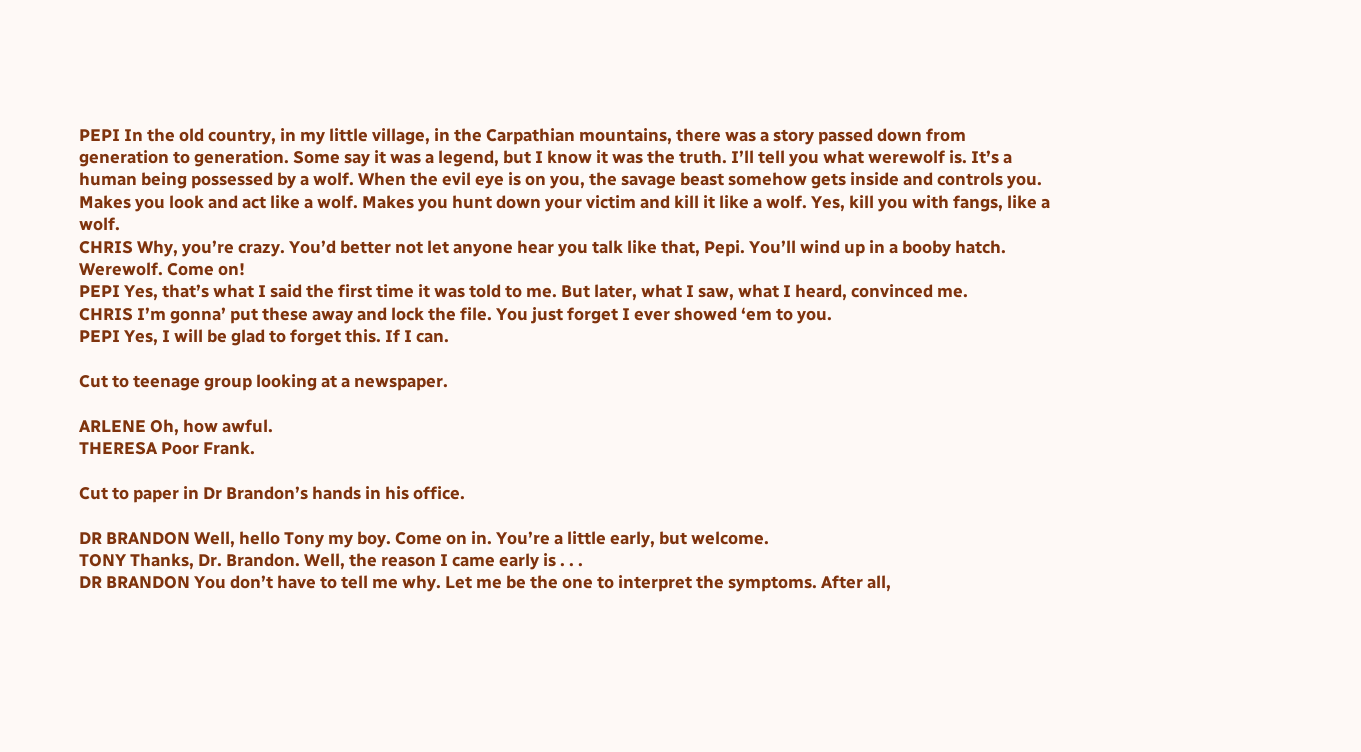PEPI In the old country, in my little village, in the Carpathian mountains, there was a story passed down from generation to generation. Some say it was a legend, but I know it was the truth. I’ll tell you what werewolf is. It’s a human being possessed by a wolf. When the evil eye is on you, the savage beast somehow gets inside and controls you.
Makes you look and act like a wolf. Makes you hunt down your victim and kill it like a wolf. Yes, kill you with fangs, like a wolf.
CHRIS Why, you’re crazy. You’d better not let anyone hear you talk like that, Pepi. You’ll wind up in a booby hatch. Werewolf. Come on!
PEPI Yes, that’s what I said the first time it was told to me. But later, what I saw, what I heard, convinced me.
CHRIS I’m gonna’ put these away and lock the file. You just forget I ever showed ‘em to you.
PEPI Yes, I will be glad to forget this. If I can.

Cut to teenage group looking at a newspaper.

ARLENE Oh, how awful.
THERESA Poor Frank.

Cut to paper in Dr Brandon’s hands in his office.

DR BRANDON Well, hello Tony my boy. Come on in. You’re a little early, but welcome.
TONY Thanks, Dr. Brandon. Well, the reason I came early is . . .
DR BRANDON You don’t have to tell me why. Let me be the one to interpret the symptoms. After all,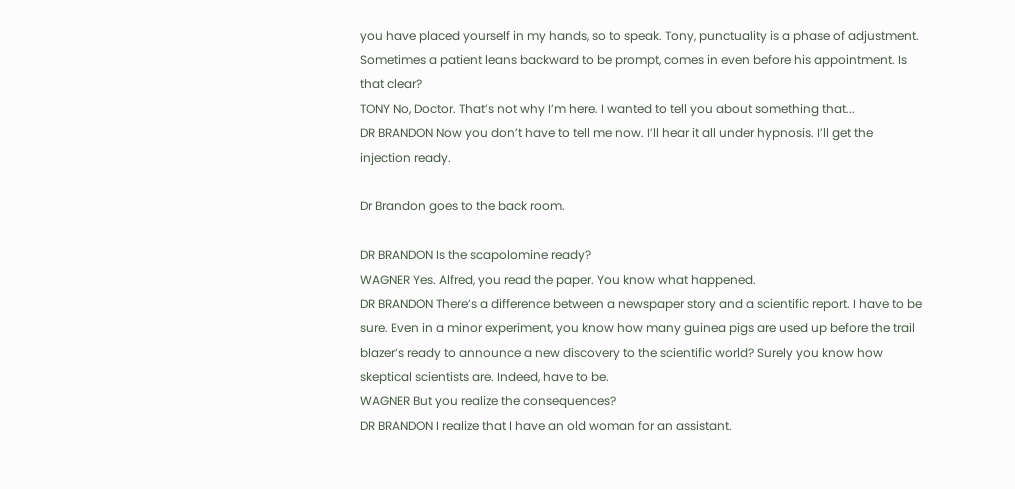you have placed yourself in my hands, so to speak. Tony, punctuality is a phase of adjustment. Sometimes a patient leans backward to be prompt, comes in even before his appointment. Is that clear?
TONY No, Doctor. That’s not why I’m here. I wanted to tell you about something that...
DR BRANDON Now you don’t have to tell me now. I’ll hear it all under hypnosis. I’ll get the injection ready.

Dr Brandon goes to the back room.

DR BRANDON Is the scapolomine ready?
WAGNER Yes. Alfred, you read the paper. You know what happened.
DR BRANDON There’s a difference between a newspaper story and a scientific report. I have to be sure. Even in a minor experiment, you know how many guinea pigs are used up before the trail blazer’s ready to announce a new discovery to the scientific world? Surely you know how skeptical scientists are. Indeed, have to be.
WAGNER But you realize the consequences?
DR BRANDON I realize that I have an old woman for an assistant.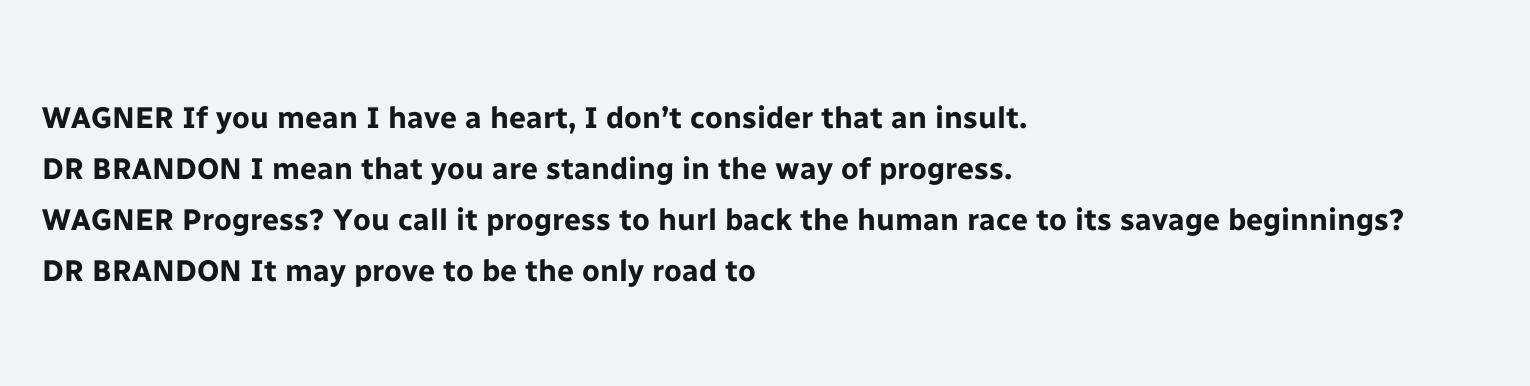WAGNER If you mean I have a heart, I don’t consider that an insult.
DR BRANDON I mean that you are standing in the way of progress.
WAGNER Progress? You call it progress to hurl back the human race to its savage beginnings?
DR BRANDON It may prove to be the only road to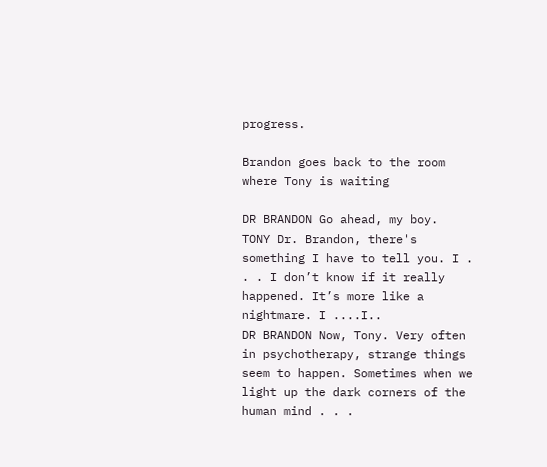progress.

Brandon goes back to the room where Tony is waiting

DR BRANDON Go ahead, my boy.
TONY Dr. Brandon, there's something I have to tell you. I . . . I don’t know if it really happened. It’s more like a nightmare. I ....I..
DR BRANDON Now, Tony. Very often in psychotherapy, strange things seem to happen. Sometimes when we light up the dark corners of the human mind . . .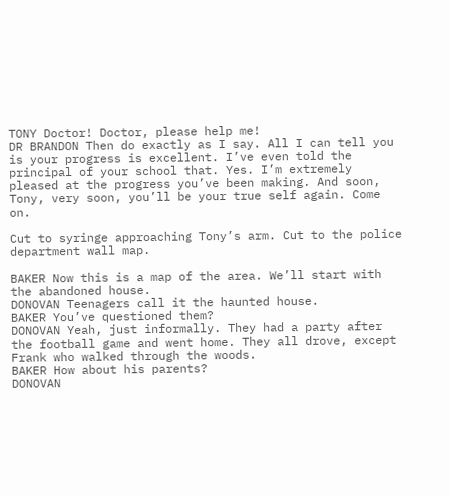TONY Doctor! Doctor, please help me!
DR BRANDON Then do exactly as I say. All I can tell you is your progress is excellent. I’ve even told the principal of your school that. Yes. I’m extremely pleased at the progress you’ve been making. And soon, Tony, very soon, you’ll be your true self again. Come on.

Cut to syringe approaching Tony’s arm. Cut to the police department wall map.

BAKER Now this is a map of the area. We’ll start with the abandoned house.
DONOVAN Teenagers call it the haunted house.
BAKER You’ve questioned them?
DONOVAN Yeah, just informally. They had a party after the football game and went home. They all drove, except Frank who walked through the woods.
BAKER How about his parents?
DONOVAN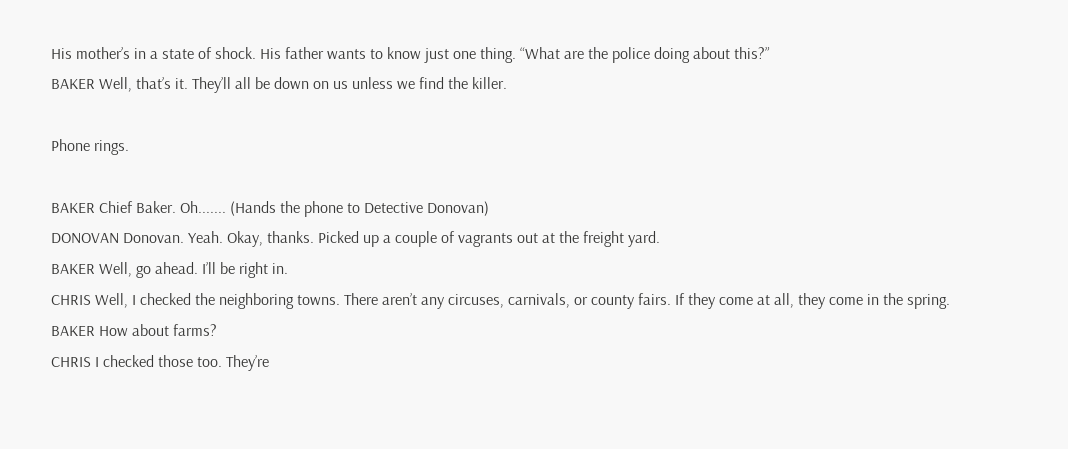His mother’s in a state of shock. His father wants to know just one thing. “What are the police doing about this?”
BAKER Well, that’s it. They’ll all be down on us unless we find the killer.

Phone rings.

BAKER Chief Baker. Oh....... (Hands the phone to Detective Donovan)
DONOVAN Donovan. Yeah. Okay, thanks. Picked up a couple of vagrants out at the freight yard.
BAKER Well, go ahead. I’ll be right in.
CHRIS Well, I checked the neighboring towns. There aren’t any circuses, carnivals, or county fairs. If they come at all, they come in the spring.
BAKER How about farms?
CHRIS I checked those too. They’re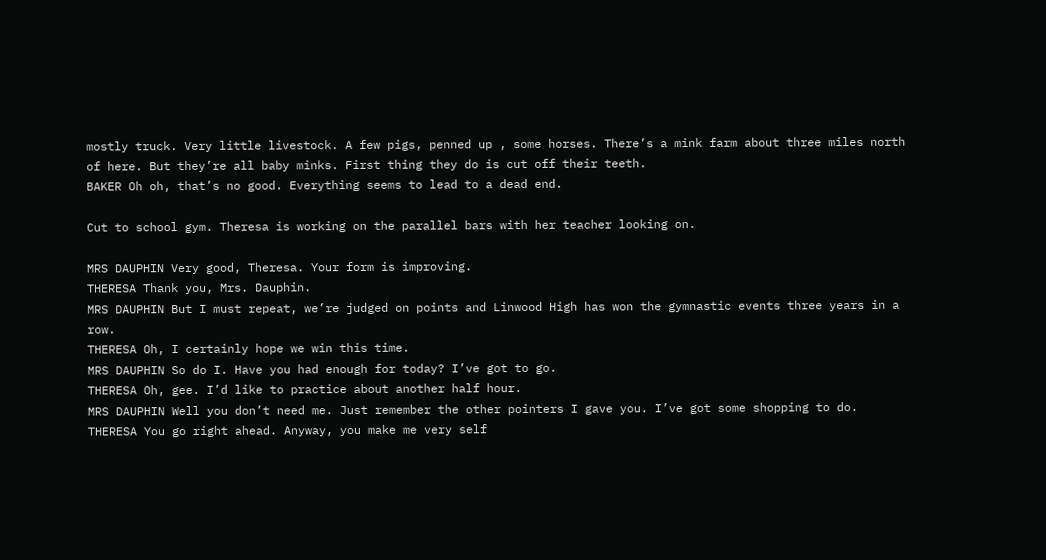mostly truck. Very little livestock. A few pigs, penned up , some horses. There’s a mink farm about three miles north of here. But they’re all baby minks. First thing they do is cut off their teeth.
BAKER Oh oh, that’s no good. Everything seems to lead to a dead end.

Cut to school gym. Theresa is working on the parallel bars with her teacher looking on.

MRS DAUPHIN Very good, Theresa. Your form is improving.
THERESA Thank you, Mrs. Dauphin.
MRS DAUPHIN But I must repeat, we’re judged on points and Linwood High has won the gymnastic events three years in a row.
THERESA Oh, I certainly hope we win this time.
MRS DAUPHIN So do I. Have you had enough for today? I’ve got to go.
THERESA Oh, gee. I’d like to practice about another half hour.
MRS DAUPHIN Well you don’t need me. Just remember the other pointers I gave you. I’ve got some shopping to do.
THERESA You go right ahead. Anyway, you make me very self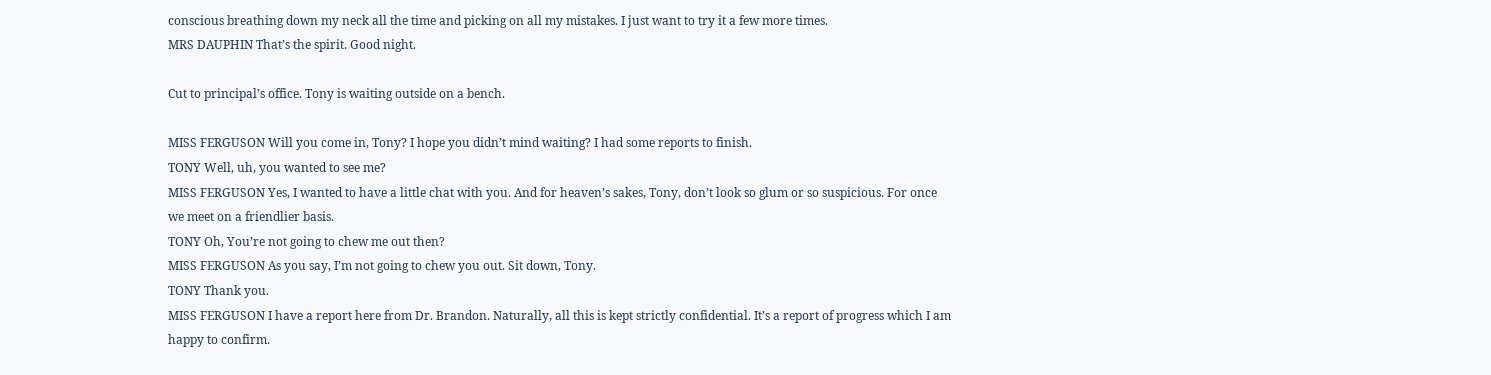conscious breathing down my neck all the time and picking on all my mistakes. I just want to try it a few more times.
MRS DAUPHIN That’s the spirit. Good night.

Cut to principal’s office. Tony is waiting outside on a bench.

MISS FERGUSON Will you come in, Tony? I hope you didn’t mind waiting? I had some reports to finish.
TONY Well, uh, you wanted to see me?
MISS FERGUSON Yes, I wanted to have a little chat with you. And for heaven’s sakes, Tony, don’t look so glum or so suspicious. For once we meet on a friendlier basis.
TONY Oh, You’re not going to chew me out then?
MISS FERGUSON As you say, I’m not going to chew you out. Sit down, Tony.
TONY Thank you.
MISS FERGUSON I have a report here from Dr. Brandon. Naturally, all this is kept strictly confidential. It’s a report of progress which I am happy to confirm.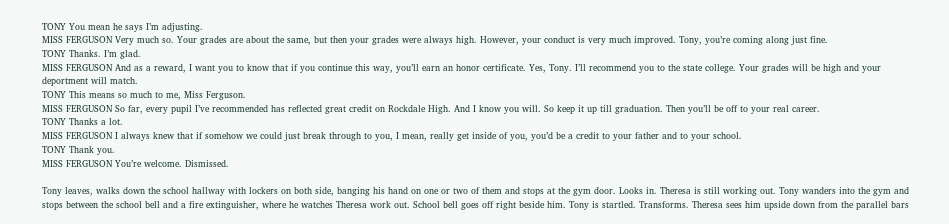TONY You mean he says I’m adjusting.
MISS FERGUSON Very much so. Your grades are about the same, but then your grades were always high. However, your conduct is very much improved. Tony, you’re coming along just fine.
TONY Thanks. I’m glad.
MISS FERGUSON And as a reward, I want you to know that if you continue this way, you’ll earn an honor certificate. Yes, Tony. I’ll recommend you to the state college. Your grades will be high and your deportment will match.
TONY This means so much to me, Miss Ferguson.
MISS FERGUSON So far, every pupil I’ve recommended has reflected great credit on Rockdale High. And I know you will. So keep it up till graduation. Then you’ll be off to your real career.
TONY Thanks a lot.
MISS FERGUSON I always knew that if somehow we could just break through to you, I mean, really get inside of you, you’d be a credit to your father and to your school.
TONY Thank you.
MISS FERGUSON You’re welcome. Dismissed.

Tony leaves, walks down the school hallway with lockers on both side, banging his hand on one or two of them and stops at the gym door. Looks in. Theresa is still working out. Tony wanders into the gym and stops between the school bell and a fire extinguisher, where he watches Theresa work out. School bell goes off right beside him. Tony is startled. Transforms. Theresa sees him upside down from the parallel bars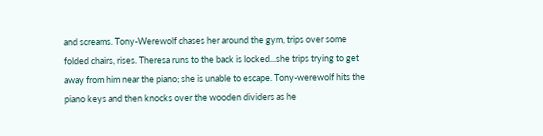and screams. Tony-Werewolf chases her around the gym, trips over some folded chairs, rises. Theresa runs to the back is locked...she trips trying to get away from him near the piano; she is unable to escape. Tony-werewolf hits the piano keys and then knocks over the wooden dividers as he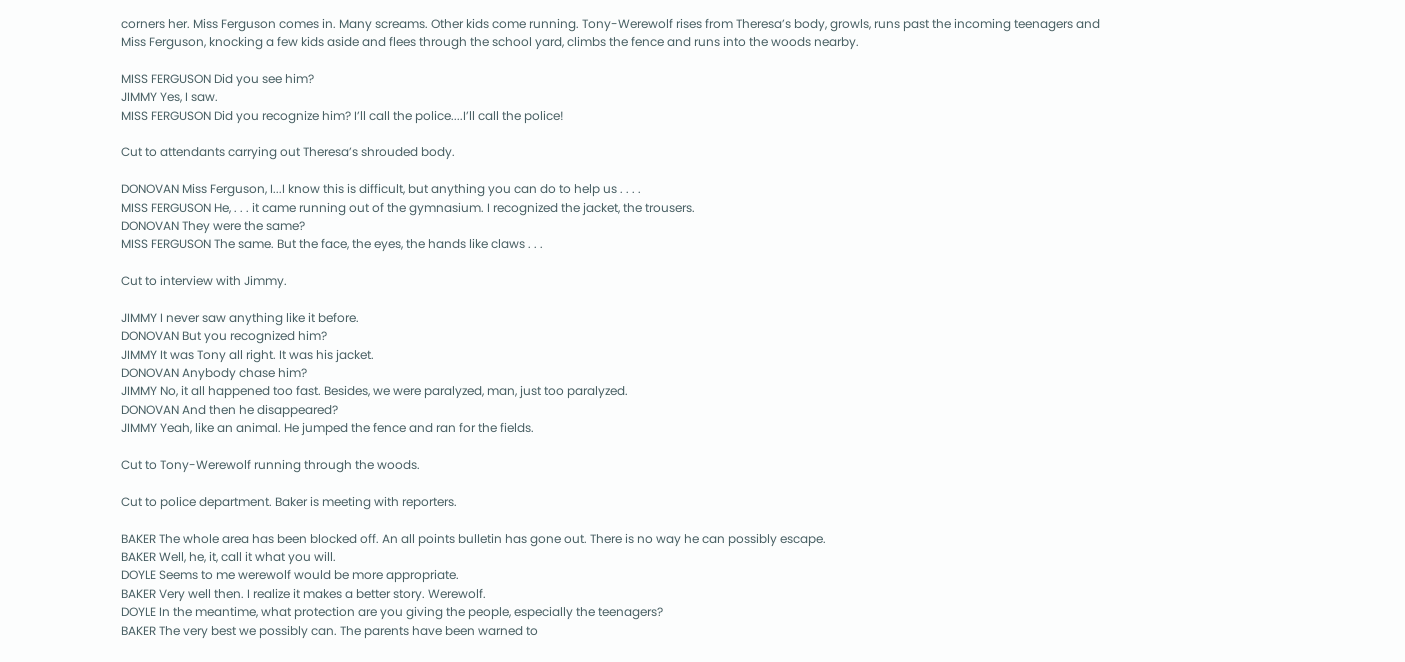corners her. Miss Ferguson comes in. Many screams. Other kids come running. Tony-Werewolf rises from Theresa’s body, growls, runs past the incoming teenagers and Miss Ferguson, knocking a few kids aside and flees through the school yard, climbs the fence and runs into the woods nearby.

MISS FERGUSON Did you see him?
JIMMY Yes, I saw.
MISS FERGUSON Did you recognize him? I’ll call the police....I’ll call the police!

Cut to attendants carrying out Theresa’s shrouded body.

DONOVAN Miss Ferguson, I...I know this is difficult, but anything you can do to help us . . . .
MISS FERGUSON He, . . . it came running out of the gymnasium. I recognized the jacket, the trousers.
DONOVAN They were the same?
MISS FERGUSON The same. But the face, the eyes, the hands like claws . . .

Cut to interview with Jimmy.

JIMMY I never saw anything like it before.
DONOVAN But you recognized him?
JIMMY It was Tony all right. It was his jacket.
DONOVAN Anybody chase him?
JIMMY No, it all happened too fast. Besides, we were paralyzed, man, just too paralyzed.
DONOVAN And then he disappeared?
JIMMY Yeah, like an animal. He jumped the fence and ran for the fields.

Cut to Tony-Werewolf running through the woods.

Cut to police department. Baker is meeting with reporters.

BAKER The whole area has been blocked off. An all points bulletin has gone out. There is no way he can possibly escape.
BAKER Well, he, it, call it what you will.
DOYLE Seems to me werewolf would be more appropriate.
BAKER Very well then. I realize it makes a better story. Werewolf.
DOYLE In the meantime, what protection are you giving the people, especially the teenagers?
BAKER The very best we possibly can. The parents have been warned to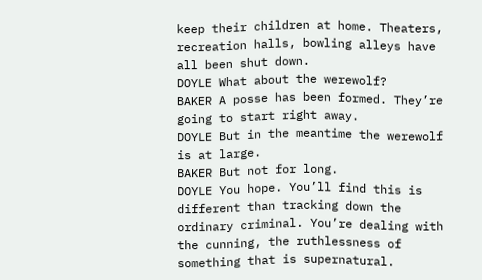keep their children at home. Theaters, recreation halls, bowling alleys have all been shut down.
DOYLE What about the werewolf?
BAKER A posse has been formed. They’re going to start right away.
DOYLE But in the meantime the werewolf is at large.
BAKER But not for long.
DOYLE You hope. You’ll find this is different than tracking down the ordinary criminal. You’re dealing with the cunning, the ruthlessness of something that is supernatural.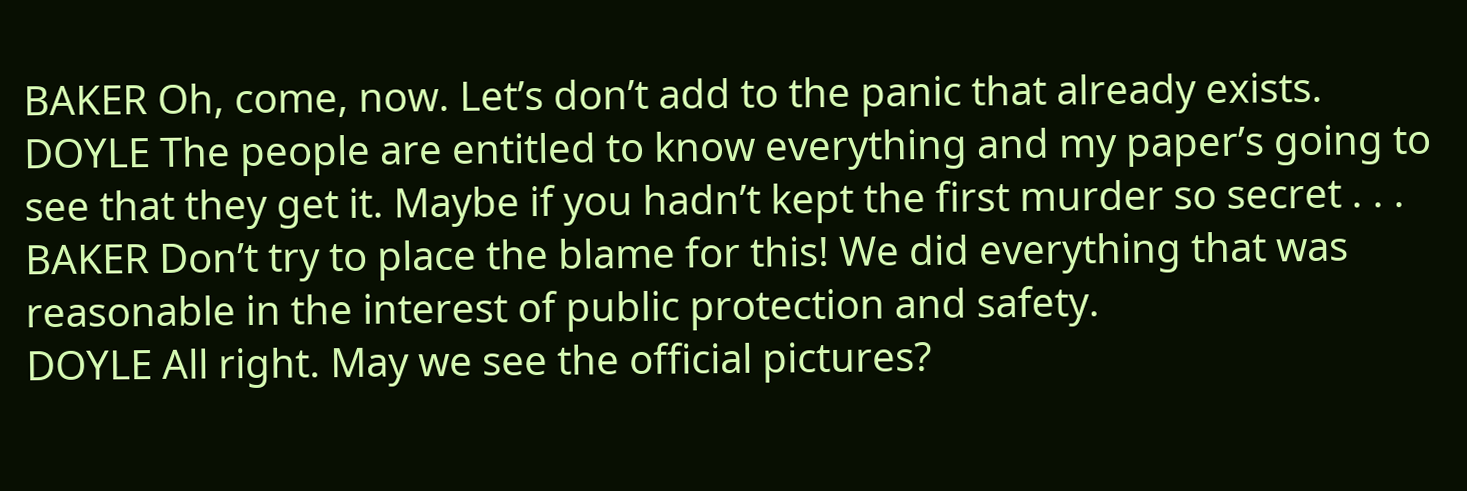BAKER Oh, come, now. Let’s don’t add to the panic that already exists.
DOYLE The people are entitled to know everything and my paper’s going to see that they get it. Maybe if you hadn’t kept the first murder so secret . . .
BAKER Don’t try to place the blame for this! We did everything that was reasonable in the interest of public protection and safety.
DOYLE All right. May we see the official pictures?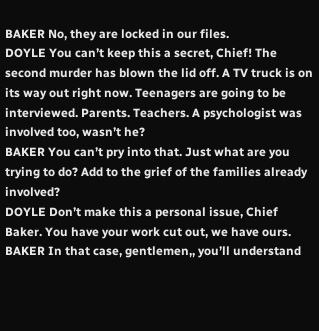BAKER No, they are locked in our files.
DOYLE You can’t keep this a secret, Chief! The second murder has blown the lid off. A TV truck is on its way out right now. Teenagers are going to be interviewed. Parents. Teachers. A psychologist was involved too, wasn’t he?
BAKER You can’t pry into that. Just what are you trying to do? Add to the grief of the families already involved?
DOYLE Don’t make this a personal issue, Chief Baker. You have your work cut out, we have ours.
BAKER In that case, gentlemen,, you’ll understand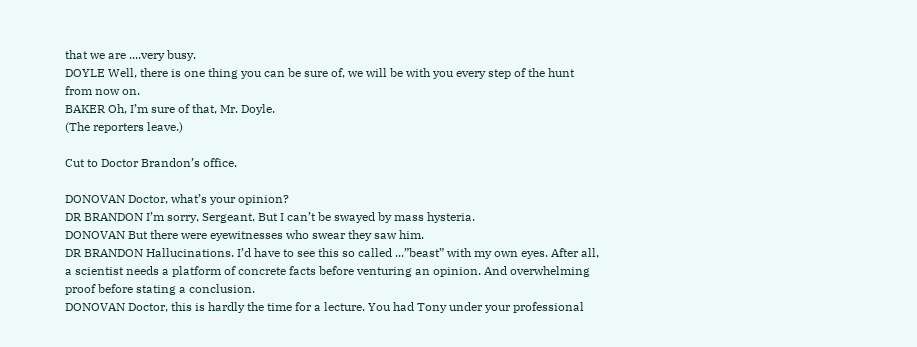that we are ....very busy.
DOYLE Well, there is one thing you can be sure of, we will be with you every step of the hunt from now on.
BAKER Oh, I’m sure of that, Mr. Doyle.
(The reporters leave.)

Cut to Doctor Brandon’s office.

DONOVAN Doctor, what’s your opinion?
DR BRANDON I’m sorry, Sergeant. But I can’t be swayed by mass hysteria.
DONOVAN But there were eyewitnesses who swear they saw him.
DR BRANDON Hallucinations. I’d have to see this so called ...”beast” with my own eyes. After all, a scientist needs a platform of concrete facts before venturing an opinion. And overwhelming proof before stating a conclusion.
DONOVAN Doctor, this is hardly the time for a lecture. You had Tony under your professional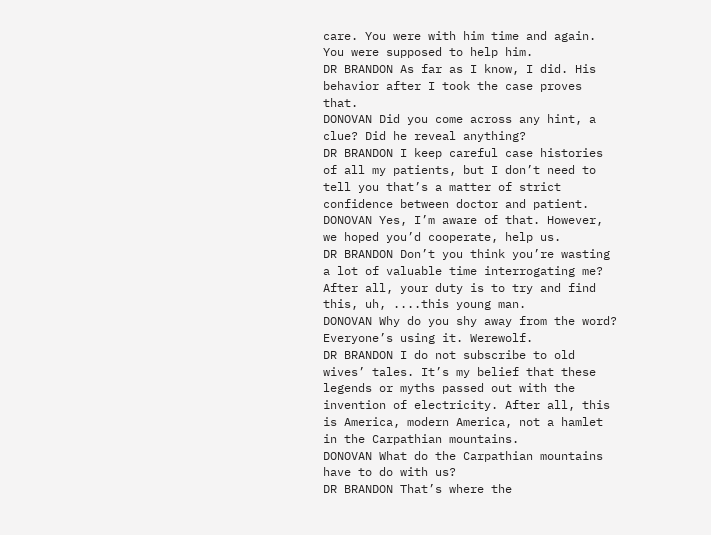care. You were with him time and again. You were supposed to help him.
DR BRANDON As far as I know, I did. His behavior after I took the case proves that.
DONOVAN Did you come across any hint, a clue? Did he reveal anything?
DR BRANDON I keep careful case histories of all my patients, but I don’t need to tell you that’s a matter of strict confidence between doctor and patient.
DONOVAN Yes, I’m aware of that. However, we hoped you’d cooperate, help us.
DR BRANDON Don’t you think you’re wasting a lot of valuable time interrogating me? After all, your duty is to try and find this, uh, ....this young man.
DONOVAN Why do you shy away from the word? Everyone’s using it. Werewolf.
DR BRANDON I do not subscribe to old wives’ tales. It’s my belief that these legends or myths passed out with the invention of electricity. After all, this is America, modern America, not a hamlet in the Carpathian mountains.
DONOVAN What do the Carpathian mountains have to do with us?
DR BRANDON That’s where the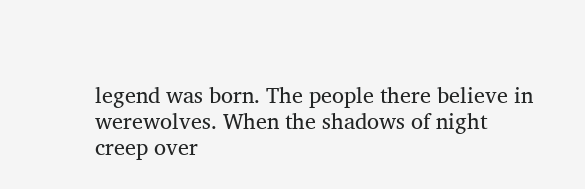legend was born. The people there believe in werewolves. When the shadows of night creep over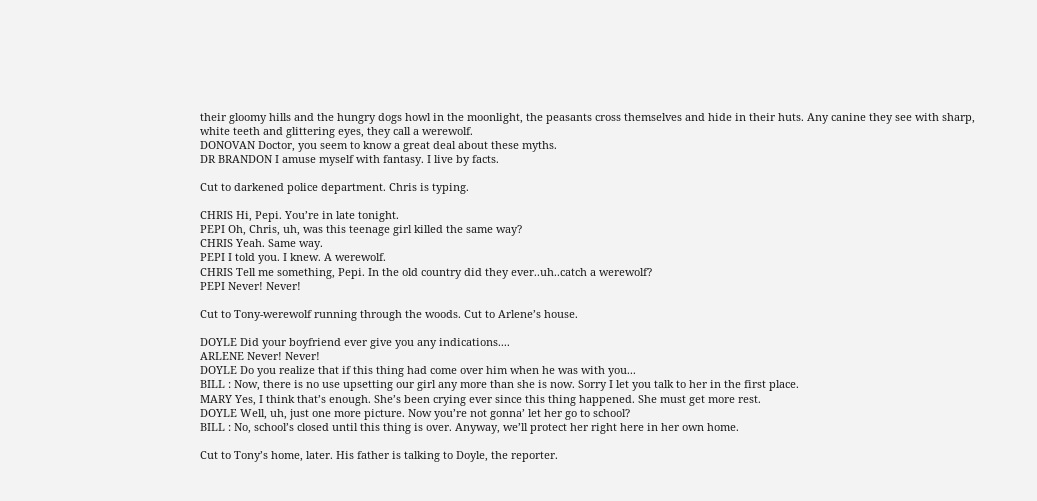their gloomy hills and the hungry dogs howl in the moonlight, the peasants cross themselves and hide in their huts. Any canine they see with sharp, white teeth and glittering eyes, they call a werewolf.
DONOVAN Doctor, you seem to know a great deal about these myths.
DR BRANDON I amuse myself with fantasy. I live by facts.

Cut to darkened police department. Chris is typing.

CHRIS Hi, Pepi. You’re in late tonight.
PEPI Oh, Chris, uh, was this teenage girl killed the same way?
CHRIS Yeah. Same way.
PEPI I told you. I knew. A werewolf.
CHRIS Tell me something, Pepi. In the old country did they ever..uh..catch a werewolf?
PEPI Never! Never!

Cut to Tony-werewolf running through the woods. Cut to Arlene’s house.

DOYLE Did your boyfriend ever give you any indications....
ARLENE Never! Never!
DOYLE Do you realize that if this thing had come over him when he was with you...
BILL : Now, there is no use upsetting our girl any more than she is now. Sorry I let you talk to her in the first place.
MARY Yes, I think that’s enough. She’s been crying ever since this thing happened. She must get more rest.
DOYLE Well, uh, just one more picture. Now you’re not gonna’ let her go to school?
BILL : No, school’s closed until this thing is over. Anyway, we’ll protect her right here in her own home.

Cut to Tony’s home, later. His father is talking to Doyle, the reporter.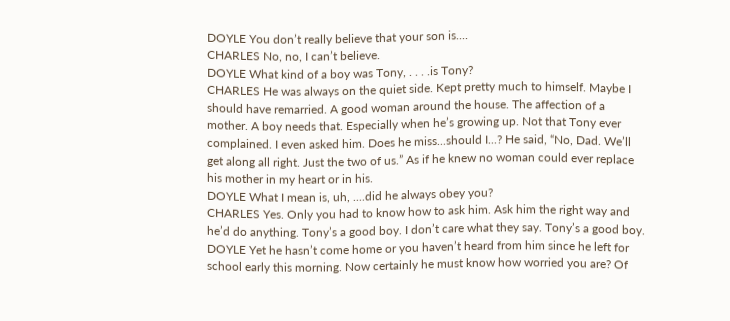DOYLE You don’t really believe that your son is....
CHARLES No, no, I can’t believe.
DOYLE What kind of a boy was Tony, . . . .is Tony?
CHARLES He was always on the quiet side. Kept pretty much to himself. Maybe I should have remarried. A good woman around the house. The affection of a mother. A boy needs that. Especially when he’s growing up. Not that Tony ever complained. I even asked him. Does he miss...should I...? He said, “No, Dad. We’ll get along all right. Just the two of us.” As if he knew no woman could ever replace his mother in my heart or in his.
DOYLE What I mean is, uh, ....did he always obey you?
CHARLES Yes. Only you had to know how to ask him. Ask him the right way and he’d do anything. Tony’s a good boy. I don’t care what they say. Tony’s a good boy.
DOYLE Yet he hasn’t come home or you haven’t heard from him since he left for school early this morning. Now certainly he must know how worried you are? Of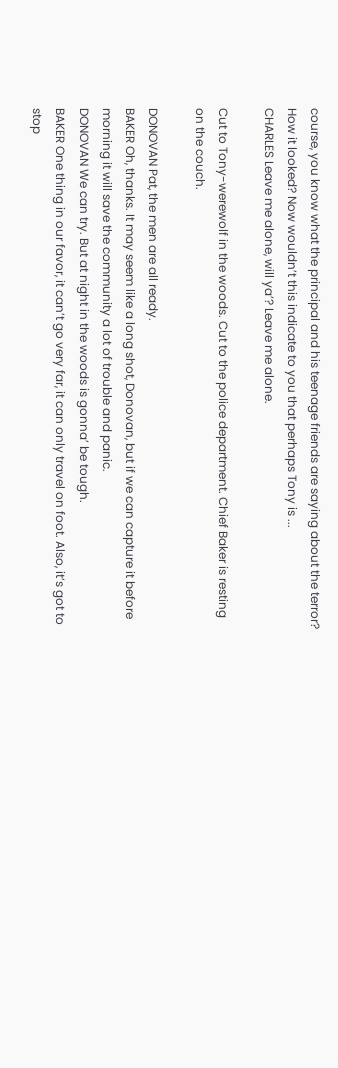course, you know what the principal and his teenage friends are saying about the terror? How it looked? Now wouldn’t this indicate to you that perhaps Tony is ...
CHARLES Leave me alone, will ya’? Leave me alone.

Cut to Tony-werewolf in the woods. Cut to the police department. Chief Baker is resting on the couch.

DONOVAN Pat, the men are all ready.
BAKER Oh, thanks. It may seem like a long shot, Donovan, but if we can capture it before morning it will save the community a lot of trouble and panic.
DONOVAN We can try. But at night in the woods is gonna’ be tough.
BAKER One thing in our favor, it can’t go very far, it can only travel on foot. Also, it’s got to stop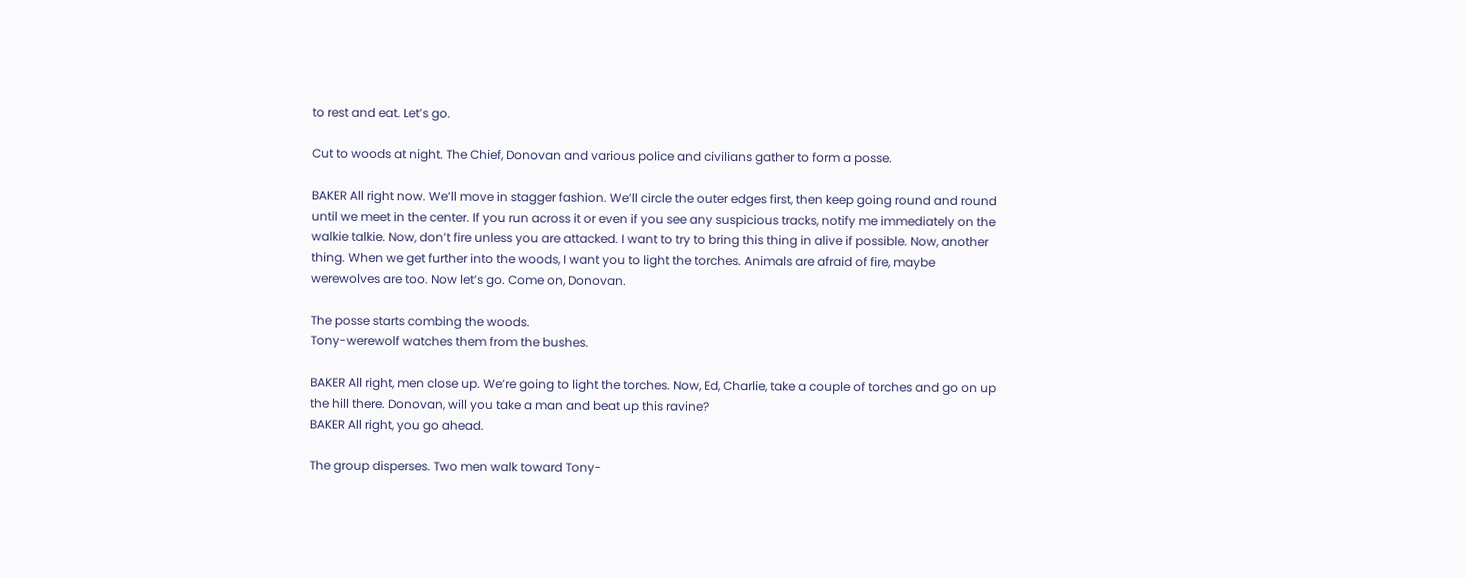to rest and eat. Let’s go.

Cut to woods at night. The Chief, Donovan and various police and civilians gather to form a posse.

BAKER All right now. We’ll move in stagger fashion. We’ll circle the outer edges first, then keep going round and round until we meet in the center. If you run across it or even if you see any suspicious tracks, notify me immediately on the walkie talkie. Now, don’t fire unless you are attacked. I want to try to bring this thing in alive if possible. Now, another thing. When we get further into the woods, I want you to light the torches. Animals are afraid of fire, maybe werewolves are too. Now let’s go. Come on, Donovan.

The posse starts combing the woods.
Tony-werewolf watches them from the bushes.

BAKER All right, men close up. We’re going to light the torches. Now, Ed, Charlie, take a couple of torches and go on up the hill there. Donovan, will you take a man and beat up this ravine?
BAKER All right, you go ahead.

The group disperses. Two men walk toward Tony-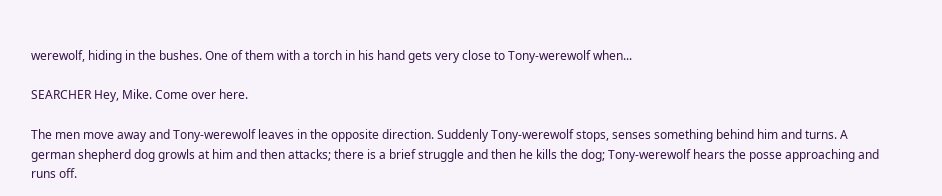werewolf, hiding in the bushes. One of them with a torch in his hand gets very close to Tony-werewolf when...

SEARCHER Hey, Mike. Come over here.

The men move away and Tony-werewolf leaves in the opposite direction. Suddenly Tony-werewolf stops, senses something behind him and turns. A german shepherd dog growls at him and then attacks; there is a brief struggle and then he kills the dog; Tony-werewolf hears the posse approaching and runs off.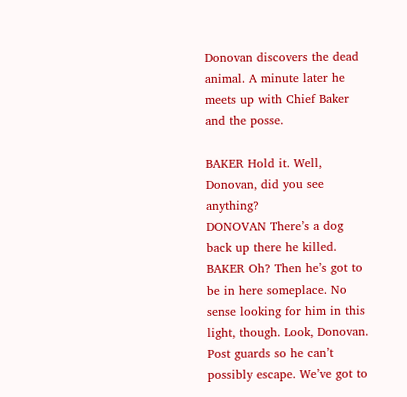Donovan discovers the dead animal. A minute later he meets up with Chief Baker and the posse.

BAKER Hold it. Well, Donovan, did you see anything?
DONOVAN There’s a dog back up there he killed.
BAKER Oh? Then he’s got to be in here someplace. No sense looking for him in this light, though. Look, Donovan. Post guards so he can’t possibly escape. We’ve got to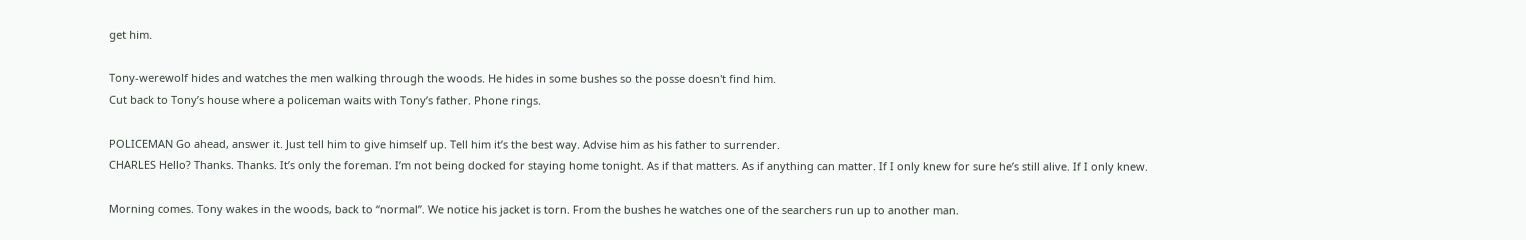get him.

Tony-werewolf hides and watches the men walking through the woods. He hides in some bushes so the posse doesn't find him.
Cut back to Tony’s house where a policeman waits with Tony’s father. Phone rings.

POLICEMAN Go ahead, answer it. Just tell him to give himself up. Tell him it’s the best way. Advise him as his father to surrender.
CHARLES Hello? Thanks. Thanks. It’s only the foreman. I’m not being docked for staying home tonight. As if that matters. As if anything can matter. If I only knew for sure he’s still alive. If I only knew.

Morning comes. Tony wakes in the woods, back to “normal”. We notice his jacket is torn. From the bushes he watches one of the searchers run up to another man.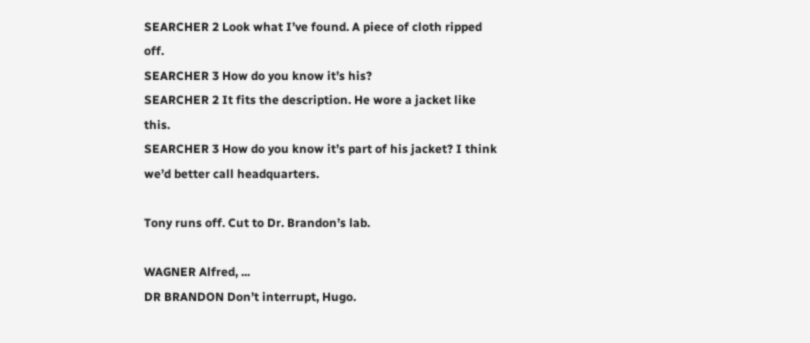SEARCHER 2 Look what I’ve found. A piece of cloth ripped off.
SEARCHER 3 How do you know it’s his?
SEARCHER 2 It fits the description. He wore a jacket like this.
SEARCHER 3 How do you know it’s part of his jacket? I think we’d better call headquarters.

Tony runs off. Cut to Dr. Brandon’s lab.

WAGNER Alfred, ...
DR BRANDON Don’t interrupt, Hugo.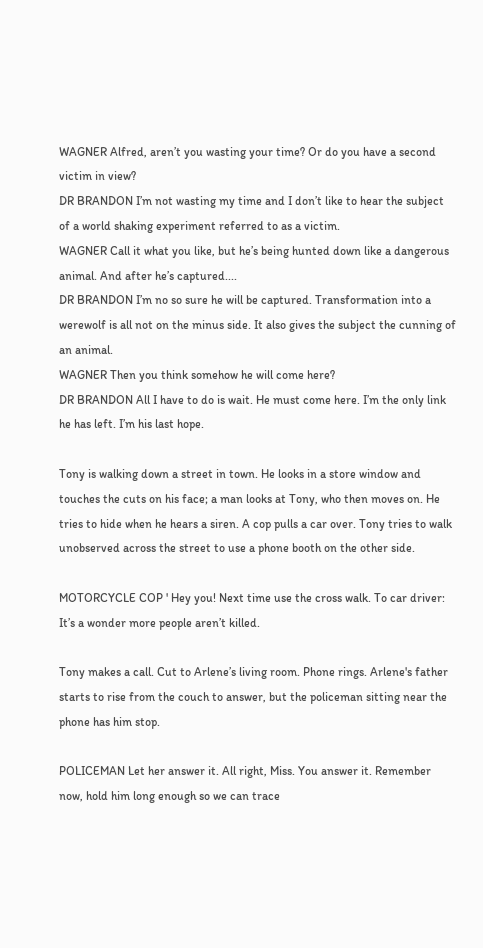WAGNER Alfred, aren’t you wasting your time? Or do you have a second victim in view?
DR BRANDON I’m not wasting my time and I don’t like to hear the subject of a world shaking experiment referred to as a victim.
WAGNER Call it what you like, but he’s being hunted down like a dangerous animal. And after he’s captured....
DR BRANDON I’m no so sure he will be captured. Transformation into a werewolf is all not on the minus side. It also gives the subject the cunning of an animal.
WAGNER Then you think somehow he will come here?
DR BRANDON All I have to do is wait. He must come here. I’m the only link he has left. I’m his last hope.

Tony is walking down a street in town. He looks in a store window and touches the cuts on his face; a man looks at Tony, who then moves on. He tries to hide when he hears a siren. A cop pulls a car over. Tony tries to walk unobserved across the street to use a phone booth on the other side.

MOTORCYCLE COP ' Hey you! Next time use the cross walk. To car driver: It’s a wonder more people aren’t killed.

Tony makes a call. Cut to Arlene’s living room. Phone rings. Arlene's father starts to rise from the couch to answer, but the policeman sitting near the phone has him stop.

POLICEMAN Let her answer it. All right, Miss. You answer it. Remember now, hold him long enough so we can trace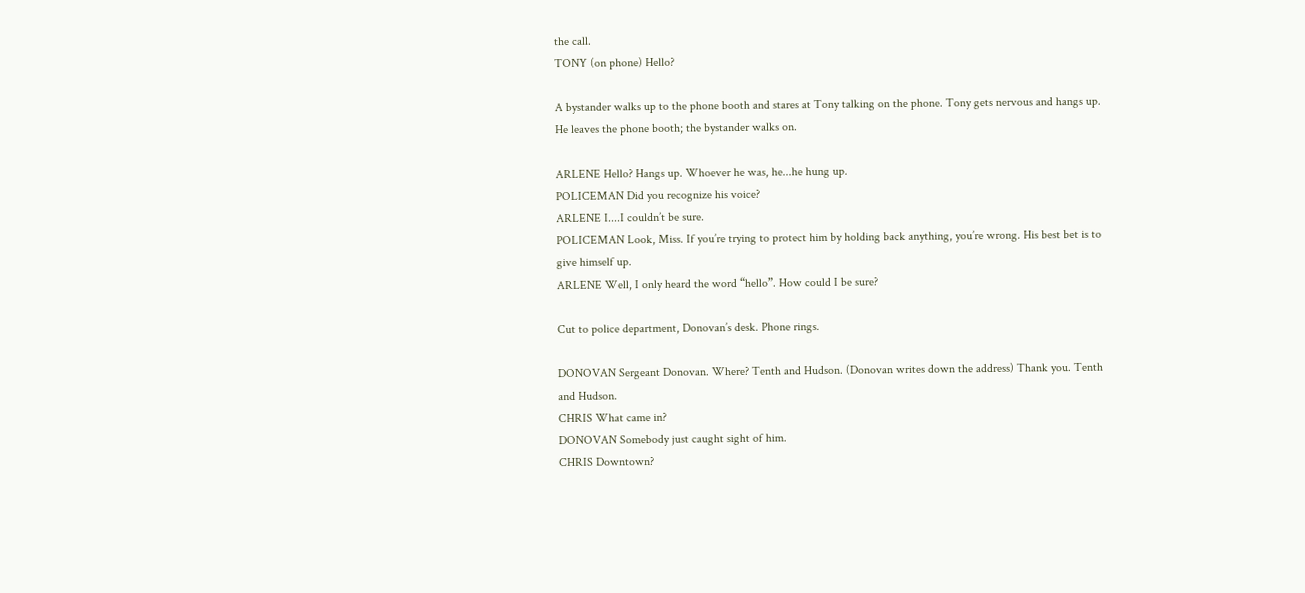the call.
TONY (on phone) Hello?

A bystander walks up to the phone booth and stares at Tony talking on the phone. Tony gets nervous and hangs up. He leaves the phone booth; the bystander walks on.

ARLENE Hello? Hangs up. Whoever he was, he...he hung up.
POLICEMAN Did you recognize his voice?
ARLENE I....I couldn’t be sure.
POLICEMAN Look, Miss. If you’re trying to protect him by holding back anything, you’re wrong. His best bet is to give himself up.
ARLENE Well, I only heard the word “hello”. How could I be sure?

Cut to police department, Donovan’s desk. Phone rings.

DONOVAN Sergeant Donovan. Where? Tenth and Hudson. (Donovan writes down the address) Thank you. Tenth and Hudson.
CHRIS What came in?
DONOVAN Somebody just caught sight of him.
CHRIS Downtown?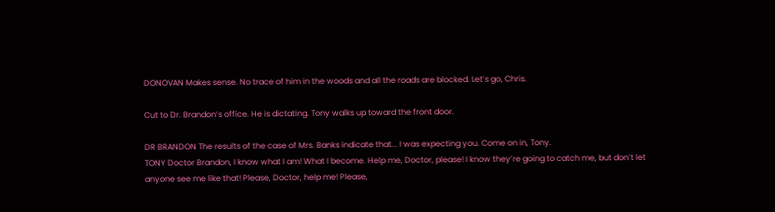DONOVAN Makes sense. No trace of him in the woods and all the roads are blocked. Let’s go, Chris.

Cut to Dr. Brandon’s office. He is dictating. Tony walks up toward the front door.

DR BRANDON The results of the case of Mrs. Banks indicate that... I was expecting you. Come on in, Tony.
TONY Doctor Brandon, I know what I am! What I become. Help me, Doctor, please! I know they’re going to catch me, but don’t let anyone see me like that! Please, Doctor, help me! Please,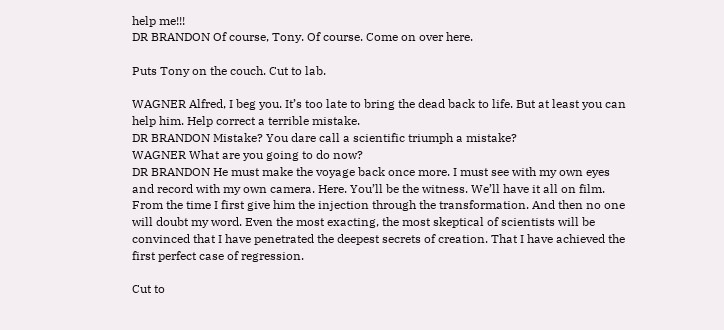help me!!!
DR BRANDON Of course, Tony. Of course. Come on over here.

Puts Tony on the couch. Cut to lab.

WAGNER Alfred, I beg you. It’s too late to bring the dead back to life. But at least you can help him. Help correct a terrible mistake.
DR BRANDON Mistake? You dare call a scientific triumph a mistake?
WAGNER What are you going to do now?
DR BRANDON He must make the voyage back once more. I must see with my own eyes and record with my own camera. Here. You’ll be the witness. We’ll have it all on film. From the time I first give him the injection through the transformation. And then no one will doubt my word. Even the most exacting, the most skeptical of scientists will be convinced that I have penetrated the deepest secrets of creation. That I have achieved the first perfect case of regression.

Cut to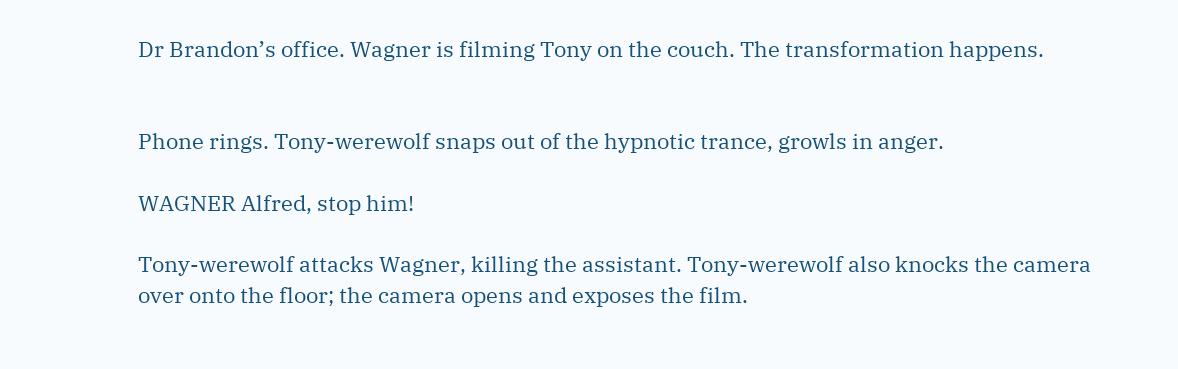Dr Brandon’s office. Wagner is filming Tony on the couch. The transformation happens.


Phone rings. Tony-werewolf snaps out of the hypnotic trance, growls in anger.

WAGNER Alfred, stop him!

Tony-werewolf attacks Wagner, killing the assistant. Tony-werewolf also knocks the camera over onto the floor; the camera opens and exposes the film.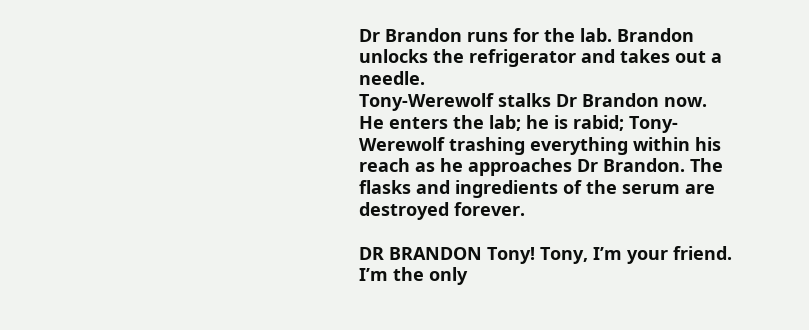Dr Brandon runs for the lab. Brandon unlocks the refrigerator and takes out a needle.
Tony-Werewolf stalks Dr Brandon now. He enters the lab; he is rabid; Tony-Werewolf trashing everything within his reach as he approaches Dr Brandon. The flasks and ingredients of the serum are destroyed forever.

DR BRANDON Tony! Tony, I’m your friend. I’m the only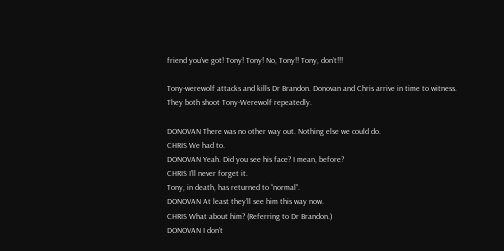friend you’ve got! Tony! Tony! No, Tony!! Tony, don’t!!!

Tony-werewolf attacks and kills Dr Brandon. Donovan and Chris arrive in time to witness.
They both shoot Tony-Werewolf repeatedly.

DONOVAN There was no other way out. Nothing else we could do.
CHRIS We had to.
DONOVAN Yeah. Did you see his face? I mean, before?
CHRIS I’ll never forget it.
Tony, in death, has returned to “normal”.
DONOVAN At least they’ll see him this way now.
CHRIS What about him? (Referring to Dr Brandon.)
DONOVAN I don’t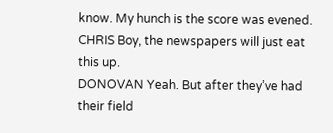know. My hunch is the score was evened.
CHRIS Boy, the newspapers will just eat this up.
DONOVAN Yeah. But after they’ve had their field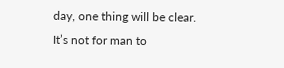day, one thing will be clear.
It’s not for man to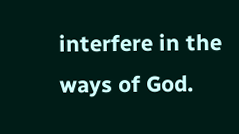interfere in the ways of God.